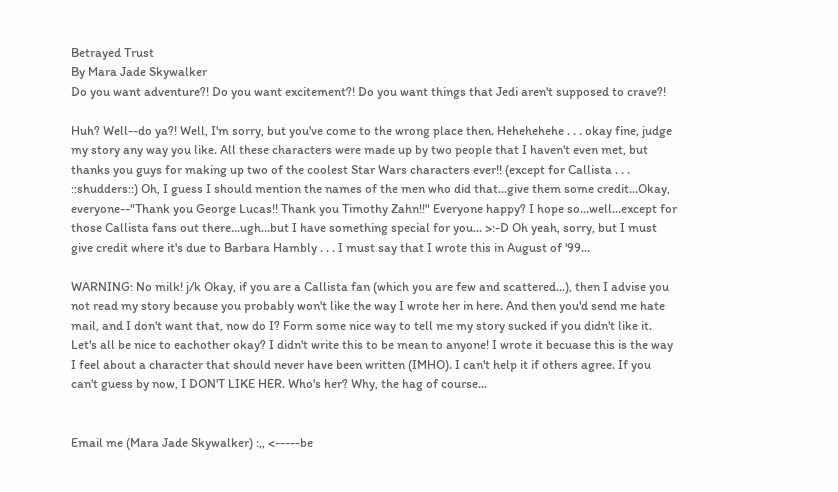Betrayed Trust
By Mara Jade Skywalker
Do you want adventure?! Do you want excitement?! Do you want things that Jedi aren't supposed to crave?!

Huh? Well--do ya?! Well, I'm sorry, but you've come to the wrong place then. Hehehehehe . . . okay fine, judge my story any way you like. All these characters were made up by two people that I haven't even met, but thanks you guys for making up two of the coolest Star Wars characters ever!! (except for Callista . . . ::shudders::) Oh, I guess I should mention the names of the men who did that...give them some credit...Okay, everyone--"Thank you George Lucas!! Thank you Timothy Zahn!!" Everyone happy? I hope so...well...except for those Callista fans out there...ugh...but I have something special for you... >:-D Oh yeah, sorry, but I must give credit where it's due to Barbara Hambly . . . I must say that I wrote this in August of '99...

WARNING: No milk! j/k Okay, if you are a Callista fan (which you are few and scattered...), then I advise you not read my story because you probably won't like the way I wrote her in here. And then you'd send me hate mail, and I don't want that, now do I? Form some nice way to tell me my story sucked if you didn't like it. Let's all be nice to eachother okay? I didn't write this to be mean to anyone! I wrote it becuase this is the way I feel about a character that should never have been written (IMHO). I can't help it if others agree. If you can't guess by now, I DON'T LIKE HER. Who's her? Why, the hag of course...


Email me (Mara Jade Skywalker) :,, <-----be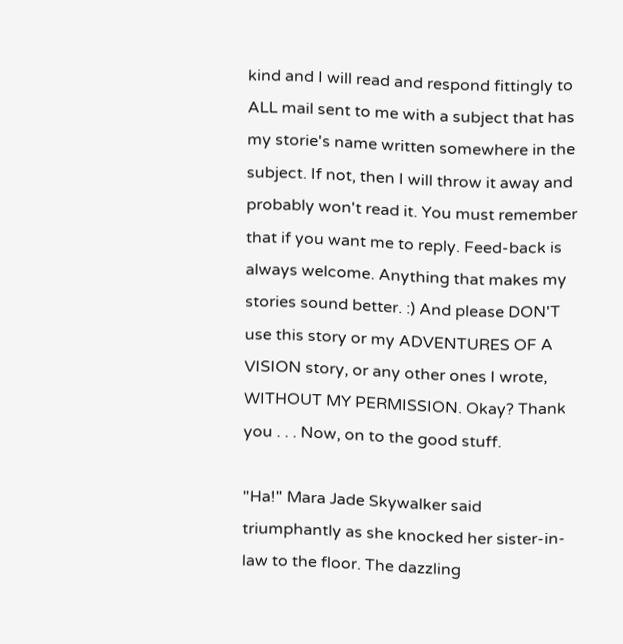kind and I will read and respond fittingly to ALL mail sent to me with a subject that has my storie's name written somewhere in the subject. If not, then I will throw it away and probably won't read it. You must remember that if you want me to reply. Feed-back is always welcome. Anything that makes my stories sound better. :) And please DON'T use this story or my ADVENTURES OF A VISION story, or any other ones I wrote, WITHOUT MY PERMISSION. Okay? Thank you . . . Now, on to the good stuff.

"Ha!" Mara Jade Skywalker said triumphantly as she knocked her sister-in-law to the floor. The dazzling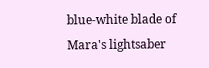blue-white blade of Mara's lightsaber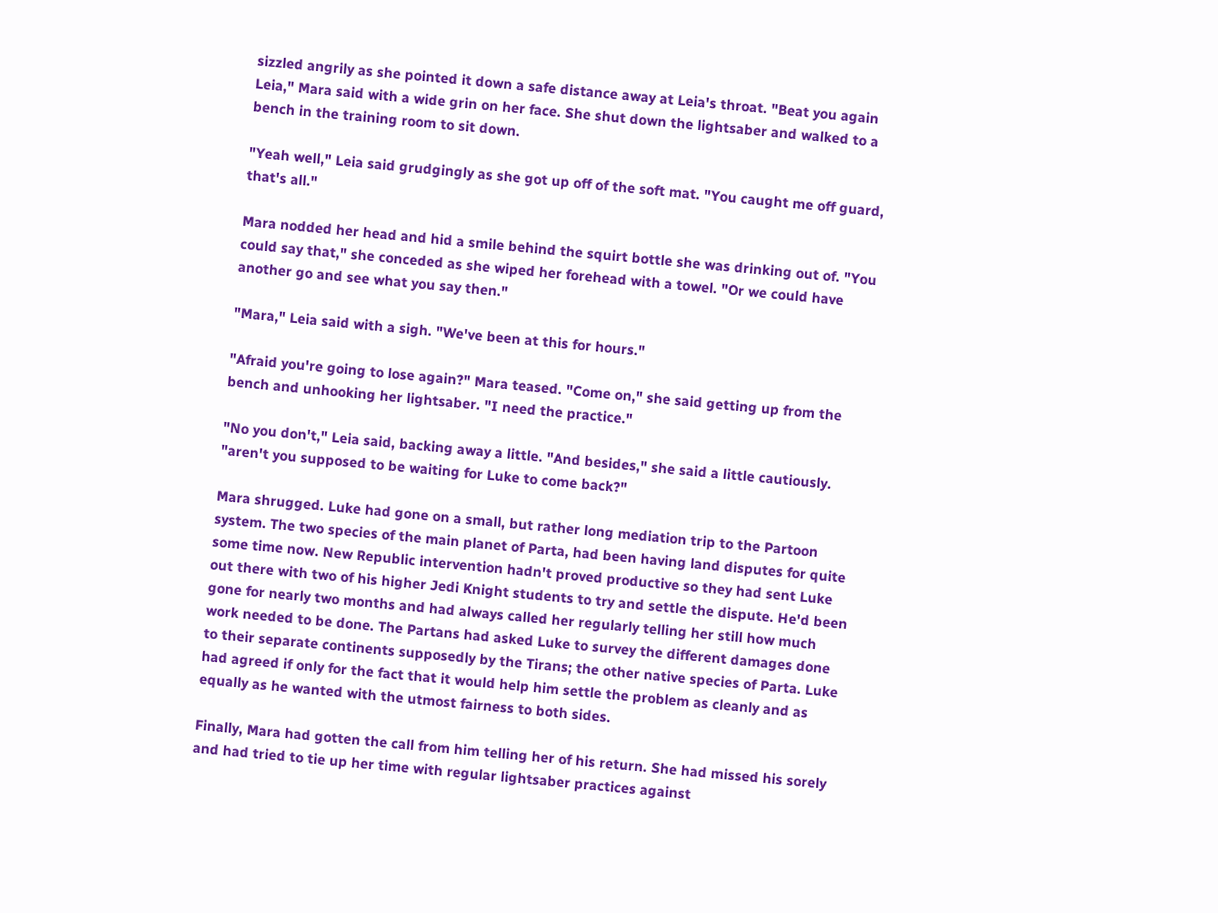sizzled angrily as she pointed it down a safe distance away at Leia's throat. "Beat you again Leia," Mara said with a wide grin on her face. She shut down the lightsaber and walked to a bench in the training room to sit down.

"Yeah well," Leia said grudgingly as she got up off of the soft mat. "You caught me off guard, that's all."

Mara nodded her head and hid a smile behind the squirt bottle she was drinking out of. "You could say that," she conceded as she wiped her forehead with a towel. "Or we could have another go and see what you say then."

"Mara," Leia said with a sigh. "We've been at this for hours."

"Afraid you're going to lose again?" Mara teased. "Come on," she said getting up from the bench and unhooking her lightsaber. "I need the practice."

"No you don't," Leia said, backing away a little. "And besides," she said a little cautiously. "aren't you supposed to be waiting for Luke to come back?"

Mara shrugged. Luke had gone on a small, but rather long mediation trip to the Partoon system. The two species of the main planet of Parta, had been having land disputes for quite some time now. New Republic intervention hadn't proved productive so they had sent Luke out there with two of his higher Jedi Knight students to try and settle the dispute. He'd been gone for nearly two months and had always called her regularly telling her still how much work needed to be done. The Partans had asked Luke to survey the different damages done to their separate continents supposedly by the Tirans; the other native species of Parta. Luke had agreed if only for the fact that it would help him settle the problem as cleanly and as equally as he wanted with the utmost fairness to both sides.

Finally, Mara had gotten the call from him telling her of his return. She had missed his sorely and had tried to tie up her time with regular lightsaber practices against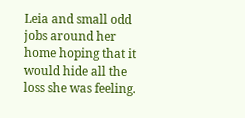Leia and small odd jobs around her home hoping that it would hide all the loss she was feeling.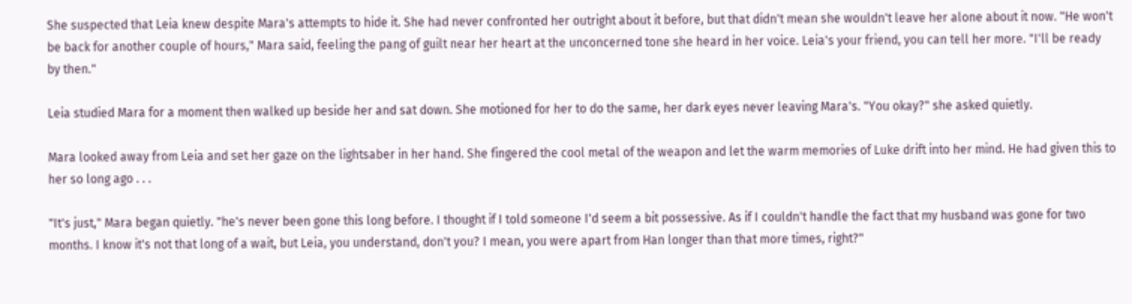She suspected that Leia knew despite Mara's attempts to hide it. She had never confronted her outright about it before, but that didn't mean she wouldn't leave her alone about it now. "He won't be back for another couple of hours," Mara said, feeling the pang of guilt near her heart at the unconcerned tone she heard in her voice. Leia's your friend, you can tell her more. "I'll be ready by then."

Leia studied Mara for a moment then walked up beside her and sat down. She motioned for her to do the same, her dark eyes never leaving Mara's. "You okay?" she asked quietly.

Mara looked away from Leia and set her gaze on the lightsaber in her hand. She fingered the cool metal of the weapon and let the warm memories of Luke drift into her mind. He had given this to her so long ago . . .

"It's just," Mara began quietly. "he's never been gone this long before. I thought if I told someone I'd seem a bit possessive. As if I couldn't handle the fact that my husband was gone for two months. I know it's not that long of a wait, but Leia, you understand, don't you? I mean, you were apart from Han longer than that more times, right?"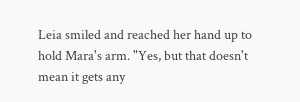Leia smiled and reached her hand up to hold Mara's arm. "Yes, but that doesn't mean it gets any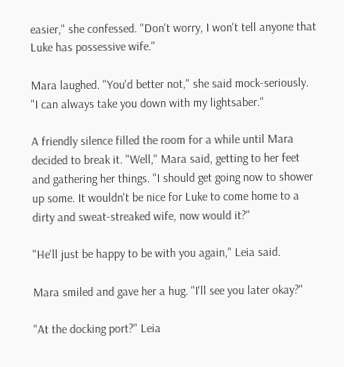easier," she confessed. "Don't worry, I won't tell anyone that Luke has possessive wife."

Mara laughed. "You'd better not," she said mock-seriously. "I can always take you down with my lightsaber."

A friendly silence filled the room for a while until Mara decided to break it. "Well," Mara said, getting to her feet and gathering her things. "I should get going now to shower up some. It wouldn't be nice for Luke to come home to a dirty and sweat-streaked wife, now would it?"

"He'll just be happy to be with you again," Leia said.

Mara smiled and gave her a hug. "I'll see you later okay?"

"At the docking port?" Leia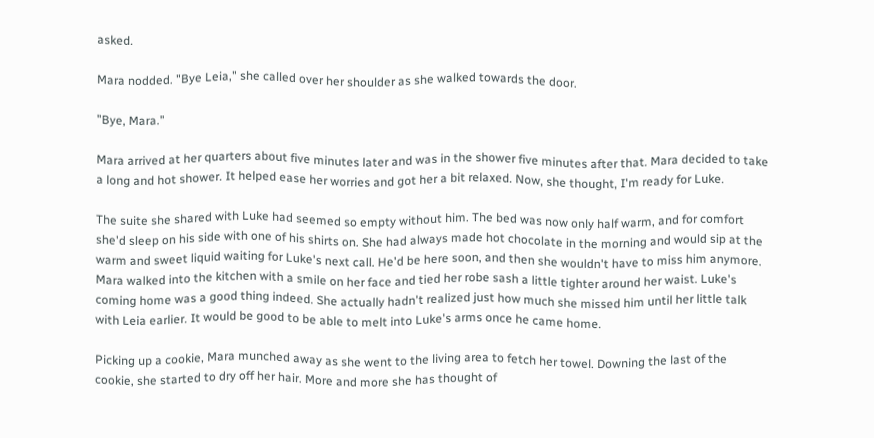asked.

Mara nodded. "Bye Leia," she called over her shoulder as she walked towards the door.

"Bye, Mara."

Mara arrived at her quarters about five minutes later and was in the shower five minutes after that. Mara decided to take a long and hot shower. It helped ease her worries and got her a bit relaxed. Now, she thought, I'm ready for Luke.

The suite she shared with Luke had seemed so empty without him. The bed was now only half warm, and for comfort she'd sleep on his side with one of his shirts on. She had always made hot chocolate in the morning and would sip at the warm and sweet liquid waiting for Luke's next call. He'd be here soon, and then she wouldn't have to miss him anymore. Mara walked into the kitchen with a smile on her face and tied her robe sash a little tighter around her waist. Luke's coming home was a good thing indeed. She actually hadn't realized just how much she missed him until her little talk with Leia earlier. It would be good to be able to melt into Luke's arms once he came home.

Picking up a cookie, Mara munched away as she went to the living area to fetch her towel. Downing the last of the cookie, she started to dry off her hair. More and more she has thought of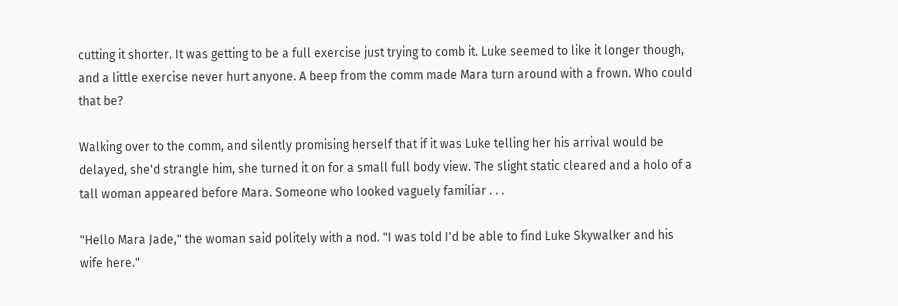cutting it shorter. It was getting to be a full exercise just trying to comb it. Luke seemed to like it longer though, and a little exercise never hurt anyone. A beep from the comm made Mara turn around with a frown. Who could that be?

Walking over to the comm, and silently promising herself that if it was Luke telling her his arrival would be delayed, she'd strangle him, she turned it on for a small full body view. The slight static cleared and a holo of a tall woman appeared before Mara. Someone who looked vaguely familiar . . .

"Hello Mara Jade," the woman said politely with a nod. "I was told I'd be able to find Luke Skywalker and his wife here."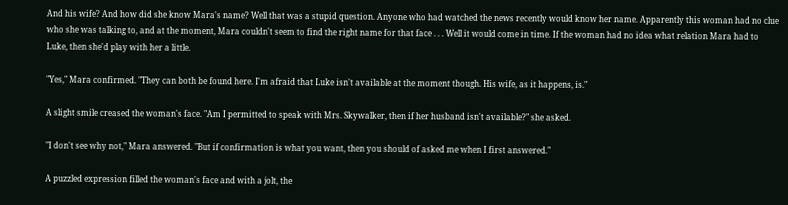And his wife? And how did she know Mara's name? Well that was a stupid question. Anyone who had watched the news recently would know her name. Apparently this woman had no clue who she was talking to, and at the moment, Mara couldn't seem to find the right name for that face . . . Well it would come in time. If the woman had no idea what relation Mara had to Luke, then she'd play with her a little.

"Yes," Mara confirmed. "They can both be found here. I'm afraid that Luke isn't available at the moment though. His wife, as it happens, is."

A slight smile creased the woman's face. "Am I permitted to speak with Mrs. Skywalker, then if her husband isn't available?" she asked.

"I don't see why not," Mara answered. "But if confirmation is what you want, then you should of asked me when I first answered."

A puzzled expression filled the woman's face and with a jolt, the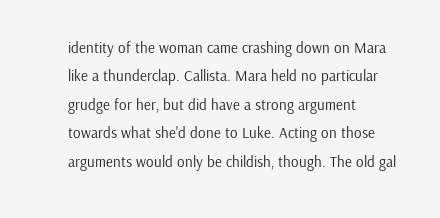identity of the woman came crashing down on Mara like a thunderclap. Callista. Mara held no particular grudge for her, but did have a strong argument towards what she'd done to Luke. Acting on those arguments would only be childish, though. The old gal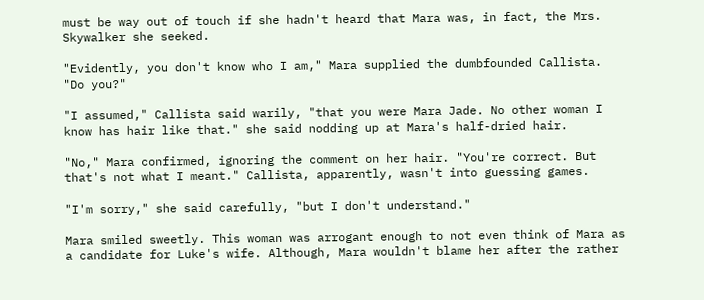must be way out of touch if she hadn't heard that Mara was, in fact, the Mrs. Skywalker she seeked.

"Evidently, you don't know who I am," Mara supplied the dumbfounded Callista. "Do you?"

"I assumed," Callista said warily, "that you were Mara Jade. No other woman I know has hair like that." she said nodding up at Mara's half-dried hair.

"No," Mara confirmed, ignoring the comment on her hair. "You're correct. But that's not what I meant." Callista, apparently, wasn't into guessing games.

"I'm sorry," she said carefully, "but I don't understand."

Mara smiled sweetly. This woman was arrogant enough to not even think of Mara as a candidate for Luke's wife. Although, Mara wouldn't blame her after the rather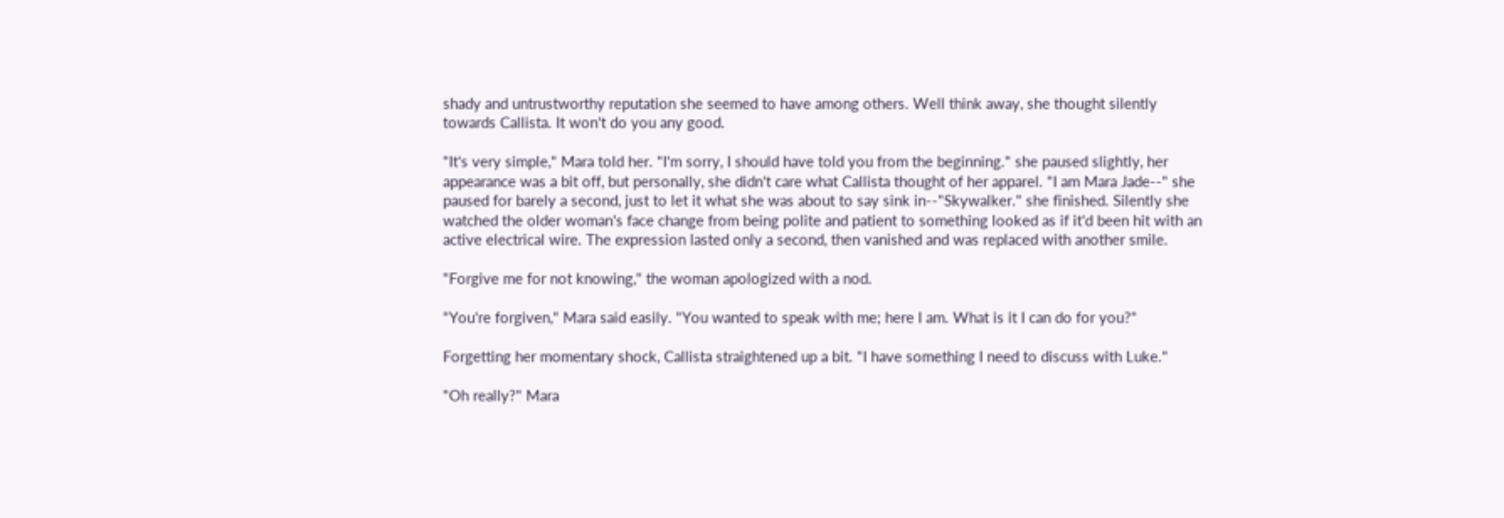shady and untrustworthy reputation she seemed to have among others. Well think away, she thought silently towards Callista. It won't do you any good.

"It's very simple," Mara told her. "I'm sorry, I should have told you from the beginning." she paused slightly, her appearance was a bit off, but personally, she didn't care what Callista thought of her apparel. "I am Mara Jade--" she paused for barely a second, just to let it what she was about to say sink in--"Skywalker." she finished. Silently she watched the older woman's face change from being polite and patient to something looked as if it'd been hit with an active electrical wire. The expression lasted only a second, then vanished and was replaced with another smile.

"Forgive me for not knowing," the woman apologized with a nod.

"You're forgiven," Mara said easily. "You wanted to speak with me; here I am. What is it I can do for you?"

Forgetting her momentary shock, Callista straightened up a bit. "I have something I need to discuss with Luke."

"Oh really?" Mara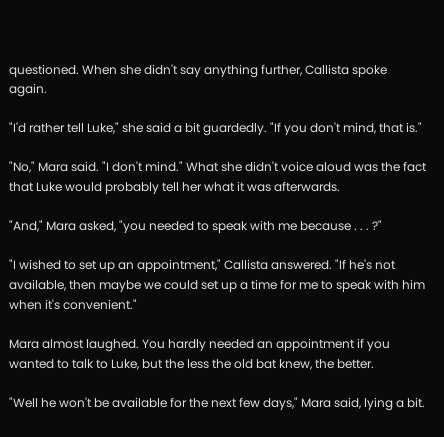questioned. When she didn't say anything further, Callista spoke again.

"I'd rather tell Luke," she said a bit guardedly. "If you don't mind, that is."

"No," Mara said. "I don't mind." What she didn't voice aloud was the fact that Luke would probably tell her what it was afterwards.

"And," Mara asked, "you needed to speak with me because . . . ?"

"I wished to set up an appointment," Callista answered. "If he's not available, then maybe we could set up a time for me to speak with him when it's convenient."

Mara almost laughed. You hardly needed an appointment if you wanted to talk to Luke, but the less the old bat knew, the better.

"Well he won't be available for the next few days," Mara said, lying a bit.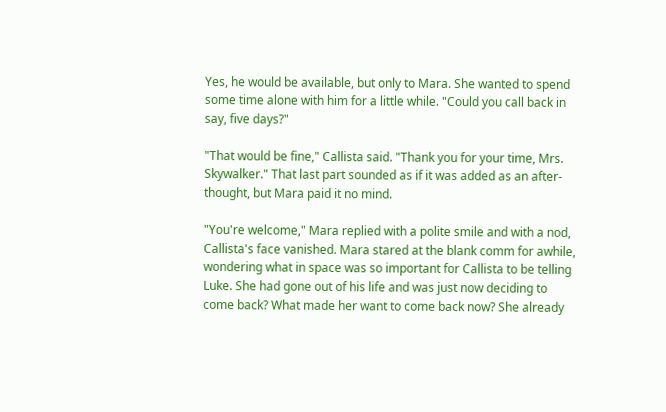Yes, he would be available, but only to Mara. She wanted to spend some time alone with him for a little while. "Could you call back in say, five days?"

"That would be fine," Callista said. "Thank you for your time, Mrs. Skywalker." That last part sounded as if it was added as an after-thought, but Mara paid it no mind.

"You're welcome," Mara replied with a polite smile and with a nod, Callista's face vanished. Mara stared at the blank comm for awhile, wondering what in space was so important for Callista to be telling Luke. She had gone out of his life and was just now deciding to come back? What made her want to come back now? She already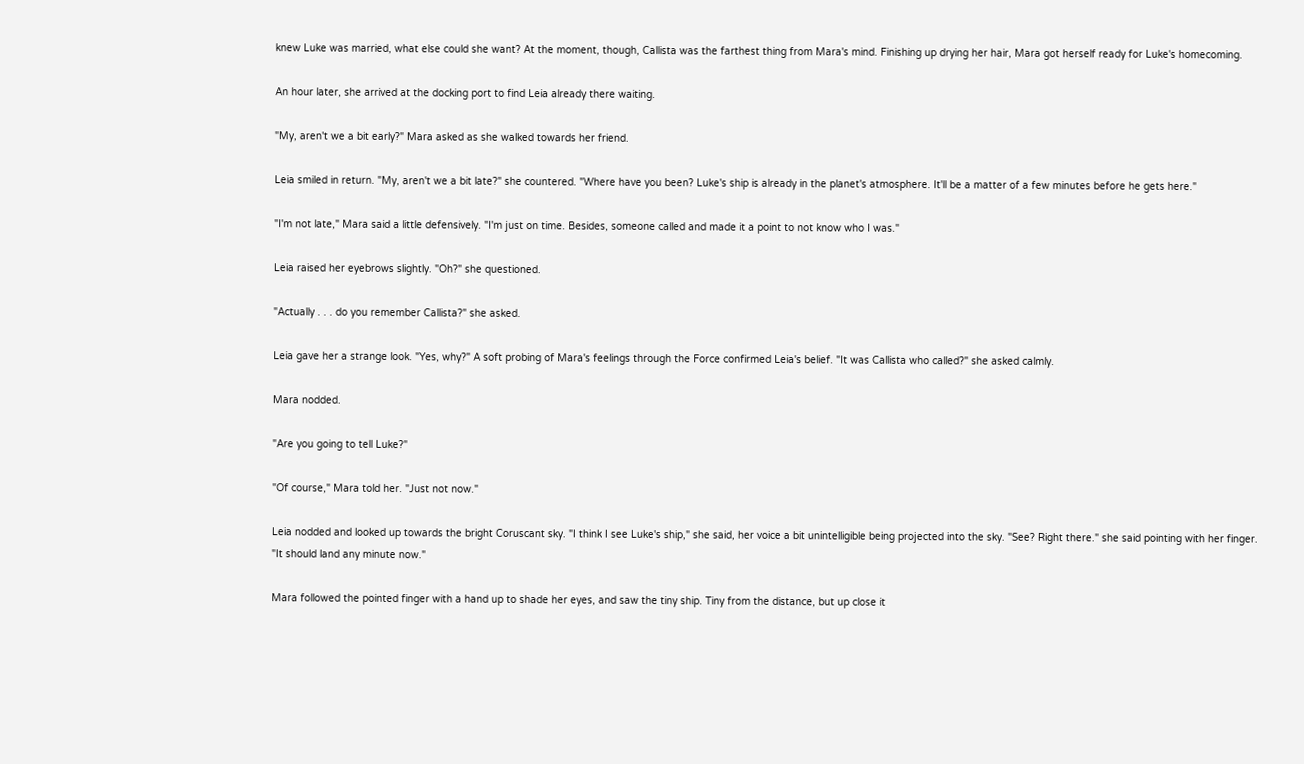knew Luke was married, what else could she want? At the moment, though, Callista was the farthest thing from Mara's mind. Finishing up drying her hair, Mara got herself ready for Luke's homecoming.

An hour later, she arrived at the docking port to find Leia already there waiting.

"My, aren't we a bit early?" Mara asked as she walked towards her friend.

Leia smiled in return. "My, aren't we a bit late?" she countered. "Where have you been? Luke's ship is already in the planet's atmosphere. It'll be a matter of a few minutes before he gets here."

"I'm not late," Mara said a little defensively. "I'm just on time. Besides, someone called and made it a point to not know who I was."

Leia raised her eyebrows slightly. "Oh?" she questioned.

"Actually . . . do you remember Callista?" she asked.

Leia gave her a strange look. "Yes, why?" A soft probing of Mara's feelings through the Force confirmed Leia's belief. "It was Callista who called?" she asked calmly.

Mara nodded.

"Are you going to tell Luke?"

"Of course," Mara told her. "Just not now."

Leia nodded and looked up towards the bright Coruscant sky. "I think I see Luke's ship," she said, her voice a bit unintelligible being projected into the sky. "See? Right there." she said pointing with her finger. "It should land any minute now."

Mara followed the pointed finger with a hand up to shade her eyes, and saw the tiny ship. Tiny from the distance, but up close it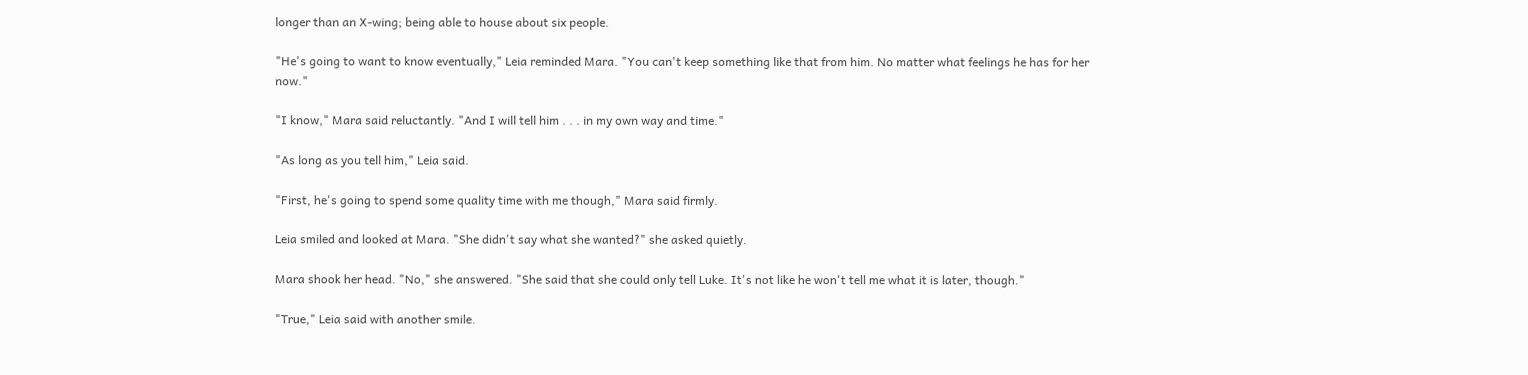longer than an X-wing; being able to house about six people.

"He's going to want to know eventually," Leia reminded Mara. "You can't keep something like that from him. No matter what feelings he has for her now."

"I know," Mara said reluctantly. "And I will tell him . . . in my own way and time."

"As long as you tell him," Leia said.

"First, he's going to spend some quality time with me though," Mara said firmly.

Leia smiled and looked at Mara. "She didn't say what she wanted?" she asked quietly.

Mara shook her head. "No," she answered. "She said that she could only tell Luke. It's not like he won't tell me what it is later, though."

"True," Leia said with another smile.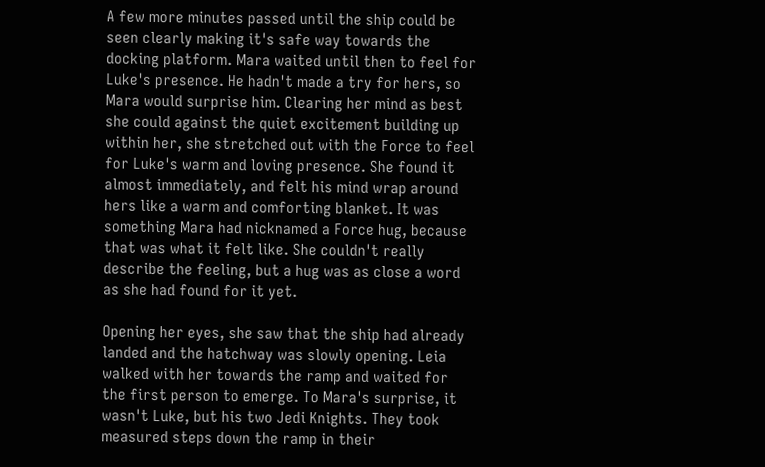A few more minutes passed until the ship could be seen clearly making it's safe way towards the docking platform. Mara waited until then to feel for Luke's presence. He hadn't made a try for hers, so Mara would surprise him. Clearing her mind as best she could against the quiet excitement building up within her, she stretched out with the Force to feel for Luke's warm and loving presence. She found it almost immediately, and felt his mind wrap around hers like a warm and comforting blanket. It was something Mara had nicknamed a Force hug, because that was what it felt like. She couldn't really describe the feeling, but a hug was as close a word as she had found for it yet.

Opening her eyes, she saw that the ship had already landed and the hatchway was slowly opening. Leia walked with her towards the ramp and waited for the first person to emerge. To Mara's surprise, it wasn't Luke, but his two Jedi Knights. They took measured steps down the ramp in their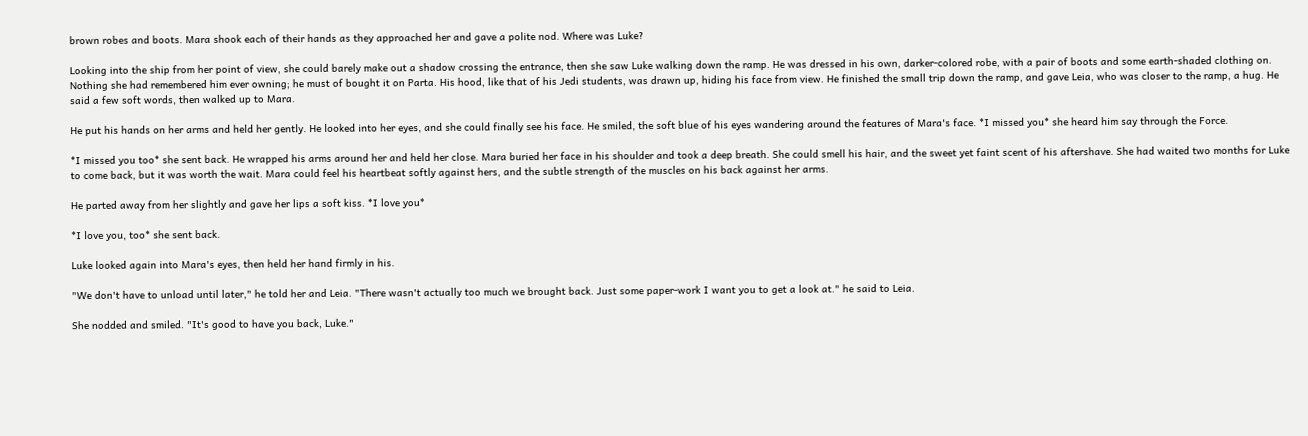brown robes and boots. Mara shook each of their hands as they approached her and gave a polite nod. Where was Luke?

Looking into the ship from her point of view, she could barely make out a shadow crossing the entrance, then she saw Luke walking down the ramp. He was dressed in his own, darker-colored robe, with a pair of boots and some earth-shaded clothing on. Nothing she had remembered him ever owning; he must of bought it on Parta. His hood, like that of his Jedi students, was drawn up, hiding his face from view. He finished the small trip down the ramp, and gave Leia, who was closer to the ramp, a hug. He said a few soft words, then walked up to Mara.

He put his hands on her arms and held her gently. He looked into her eyes, and she could finally see his face. He smiled, the soft blue of his eyes wandering around the features of Mara's face. *I missed you* she heard him say through the Force.

*I missed you too* she sent back. He wrapped his arms around her and held her close. Mara buried her face in his shoulder and took a deep breath. She could smell his hair, and the sweet yet faint scent of his aftershave. She had waited two months for Luke to come back, but it was worth the wait. Mara could feel his heartbeat softly against hers, and the subtle strength of the muscles on his back against her arms.

He parted away from her slightly and gave her lips a soft kiss. *I love you*

*I love you, too* she sent back.

Luke looked again into Mara's eyes, then held her hand firmly in his.

"We don't have to unload until later," he told her and Leia. "There wasn't actually too much we brought back. Just some paper-work I want you to get a look at." he said to Leia.

She nodded and smiled. "It's good to have you back, Luke."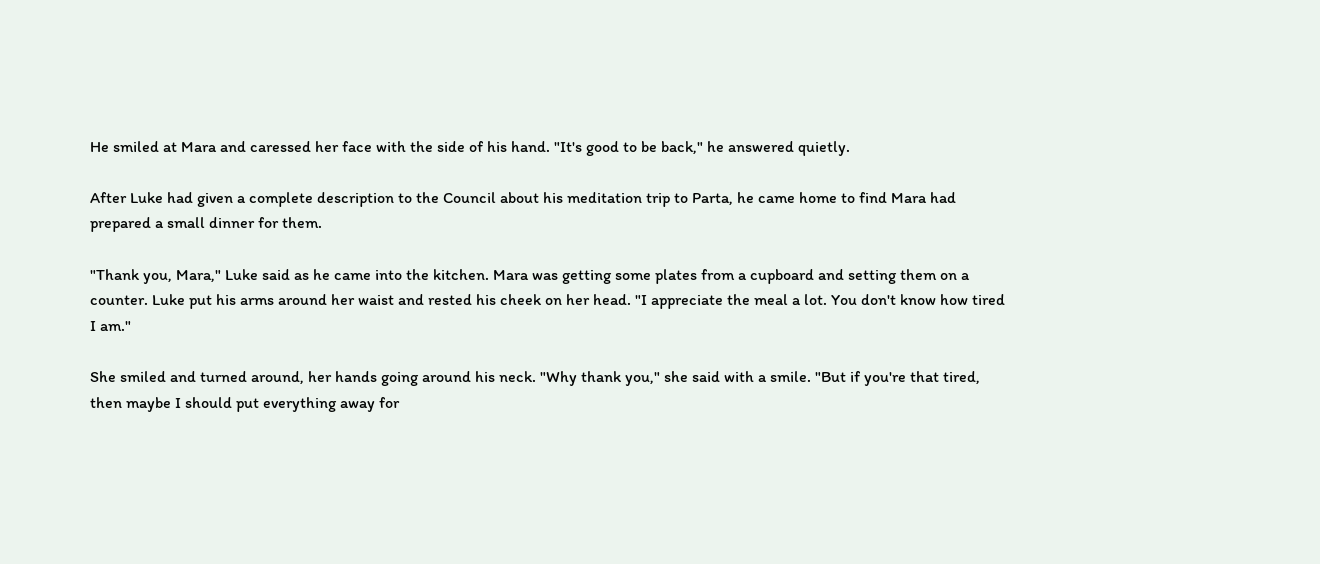He smiled at Mara and caressed her face with the side of his hand. "It's good to be back," he answered quietly.

After Luke had given a complete description to the Council about his meditation trip to Parta, he came home to find Mara had prepared a small dinner for them.

"Thank you, Mara," Luke said as he came into the kitchen. Mara was getting some plates from a cupboard and setting them on a counter. Luke put his arms around her waist and rested his cheek on her head. "I appreciate the meal a lot. You don't know how tired I am."

She smiled and turned around, her hands going around his neck. "Why thank you," she said with a smile. "But if you're that tired, then maybe I should put everything away for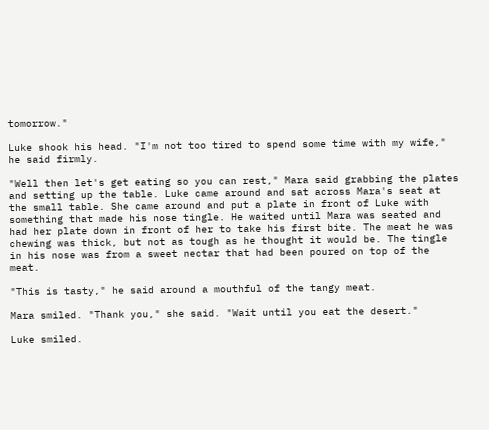tomorrow."

Luke shook his head. "I'm not too tired to spend some time with my wife," he said firmly.

"Well then let's get eating so you can rest," Mara said grabbing the plates and setting up the table. Luke came around and sat across Mara's seat at the small table. She came around and put a plate in front of Luke with something that made his nose tingle. He waited until Mara was seated and had her plate down in front of her to take his first bite. The meat he was chewing was thick, but not as tough as he thought it would be. The tingle in his nose was from a sweet nectar that had been poured on top of the meat.

"This is tasty," he said around a mouthful of the tangy meat.

Mara smiled. "Thank you," she said. "Wait until you eat the desert."

Luke smiled.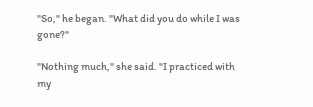"So," he began. "What did you do while I was gone?"

"Nothing much," she said. "I practiced with my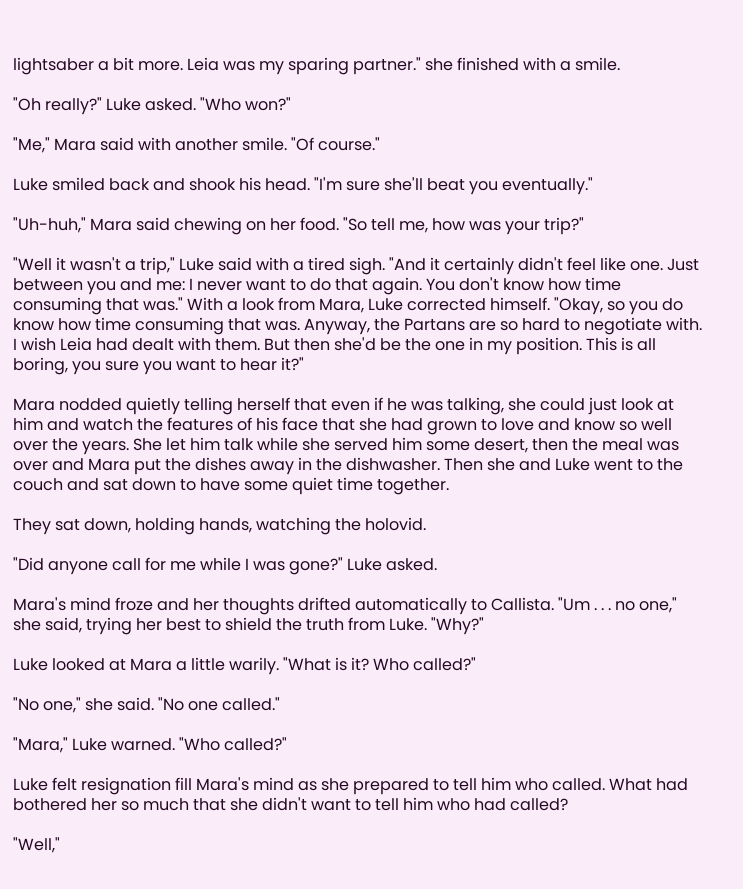lightsaber a bit more. Leia was my sparing partner." she finished with a smile.

"Oh really?" Luke asked. "Who won?"

"Me," Mara said with another smile. "Of course."

Luke smiled back and shook his head. "I'm sure she'll beat you eventually."

"Uh-huh," Mara said chewing on her food. "So tell me, how was your trip?"

"Well it wasn't a trip," Luke said with a tired sigh. "And it certainly didn't feel like one. Just between you and me: I never want to do that again. You don't know how time consuming that was." With a look from Mara, Luke corrected himself. "Okay, so you do know how time consuming that was. Anyway, the Partans are so hard to negotiate with. I wish Leia had dealt with them. But then she'd be the one in my position. This is all boring, you sure you want to hear it?"

Mara nodded quietly telling herself that even if he was talking, she could just look at him and watch the features of his face that she had grown to love and know so well over the years. She let him talk while she served him some desert, then the meal was over and Mara put the dishes away in the dishwasher. Then she and Luke went to the couch and sat down to have some quiet time together.

They sat down, holding hands, watching the holovid.

"Did anyone call for me while I was gone?" Luke asked.

Mara's mind froze and her thoughts drifted automatically to Callista. "Um . . . no one," she said, trying her best to shield the truth from Luke. "Why?"

Luke looked at Mara a little warily. "What is it? Who called?"

"No one," she said. "No one called."

"Mara," Luke warned. "Who called?"

Luke felt resignation fill Mara's mind as she prepared to tell him who called. What had bothered her so much that she didn't want to tell him who had called?

"Well,"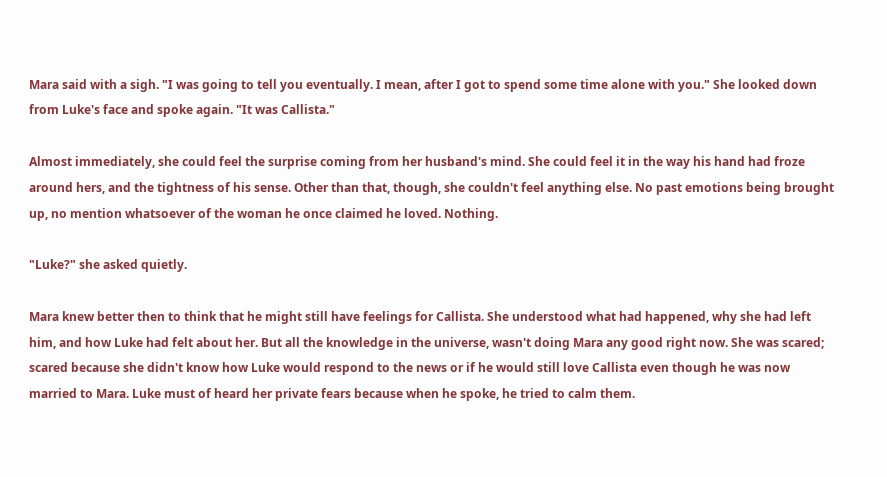Mara said with a sigh. "I was going to tell you eventually. I mean, after I got to spend some time alone with you." She looked down from Luke's face and spoke again. "It was Callista."

Almost immediately, she could feel the surprise coming from her husband's mind. She could feel it in the way his hand had froze around hers, and the tightness of his sense. Other than that, though, she couldn't feel anything else. No past emotions being brought up, no mention whatsoever of the woman he once claimed he loved. Nothing.

"Luke?" she asked quietly.

Mara knew better then to think that he might still have feelings for Callista. She understood what had happened, why she had left him, and how Luke had felt about her. But all the knowledge in the universe, wasn't doing Mara any good right now. She was scared; scared because she didn't know how Luke would respond to the news or if he would still love Callista even though he was now married to Mara. Luke must of heard her private fears because when he spoke, he tried to calm them.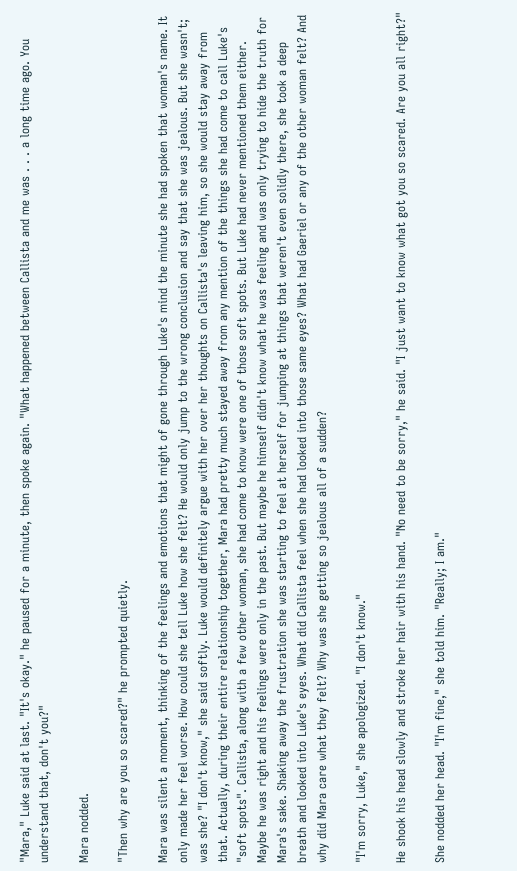"Mara," Luke said at last. "It's okay." he paused for a minute, then spoke again. "What happened between Callista and me was . . . a long time ago. You understand that, don't you?"

Mara nodded.

"Then why are you so scared?" he prompted quietly.

Mara was silent a moment, thinking of the feelings and emotions that might of gone through Luke's mind the minute she had spoken that woman's name. It only made her feel worse. How could she tell Luke how she felt? He would only jump to the wrong conclusion and say that she was jealous. But she wasn't; was she? "I don't know," she said softly. Luke would definitely argue with her over her thoughts on Callista's leaving him, so she would stay away from that. Actually, during their entire relationship together, Mara had pretty much stayed away from any mention of the things she had come to call Luke's "soft spots". Callista, along with a few other woman, she had come to know were one of those soft spots. But Luke had never mentioned them either. Maybe he was right and his feelings were only in the past. But maybe he himself didn't know what he was feeling and was only trying to hide the truth for Mara's sake. Shaking away the frustration she was starting to feel at herself for jumping at things that weren't even solidly there, she took a deep breath and looked into Luke's eyes. What did Callista feel when she had looked into those same eyes? What had Gaeriel or any of the other woman felt? And why did Mara care what they felt? Why was she getting so jealous all of a sudden?

"I'm sorry, Luke," she apologized. "I don't know."

He shook his head slowly and stroke her hair with his hand. "No need to be sorry," he said. "I just want to know what got you so scared. Are you all right?"

She nodded her head. "I'm fine," she told him. "Really; I am."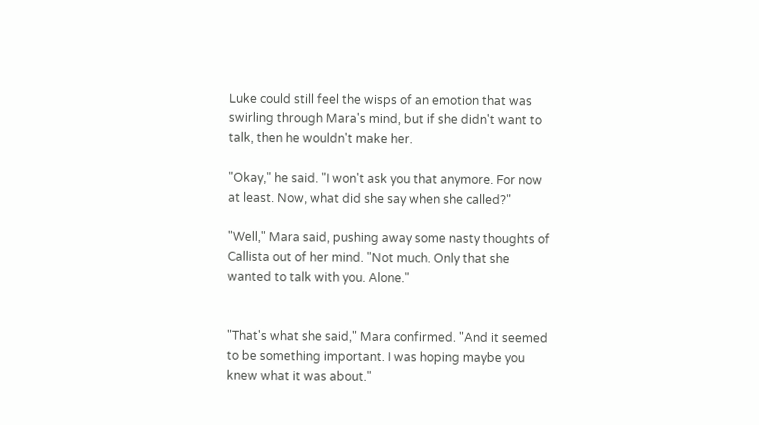Luke could still feel the wisps of an emotion that was swirling through Mara's mind, but if she didn't want to talk, then he wouldn't make her.

"Okay," he said. "I won't ask you that anymore. For now at least. Now, what did she say when she called?"

"Well," Mara said, pushing away some nasty thoughts of Callista out of her mind. "Not much. Only that she wanted to talk with you. Alone."


"That's what she said," Mara confirmed. "And it seemed to be something important. I was hoping maybe you knew what it was about."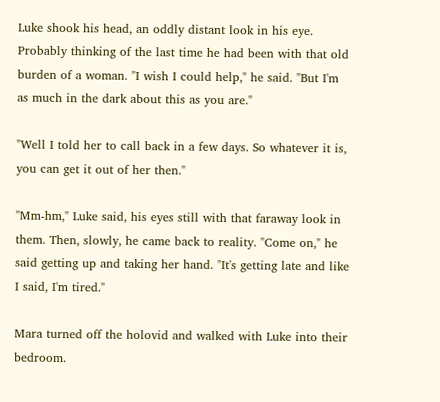Luke shook his head, an oddly distant look in his eye. Probably thinking of the last time he had been with that old burden of a woman. "I wish I could help," he said. "But I'm as much in the dark about this as you are."

"Well I told her to call back in a few days. So whatever it is, you can get it out of her then."

"Mm-hm," Luke said, his eyes still with that faraway look in them. Then, slowly, he came back to reality. "Come on," he said getting up and taking her hand. "It's getting late and like I said, I'm tired."

Mara turned off the holovid and walked with Luke into their bedroom.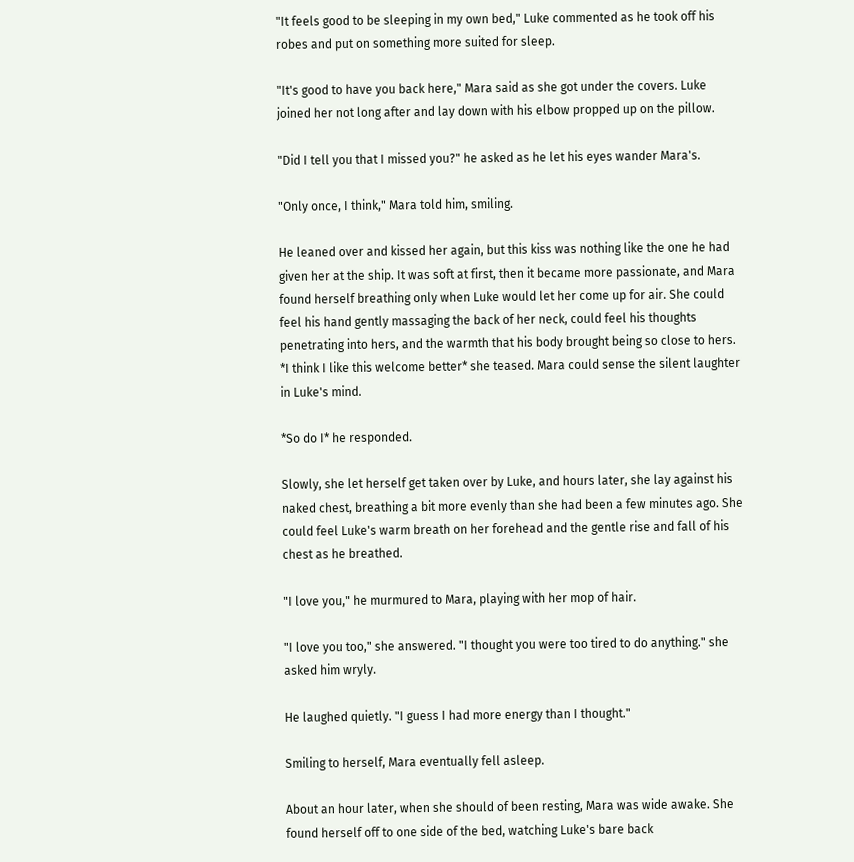"It feels good to be sleeping in my own bed," Luke commented as he took off his robes and put on something more suited for sleep.

"It's good to have you back here," Mara said as she got under the covers. Luke joined her not long after and lay down with his elbow propped up on the pillow.

"Did I tell you that I missed you?" he asked as he let his eyes wander Mara's.

"Only once, I think," Mara told him, smiling.

He leaned over and kissed her again, but this kiss was nothing like the one he had given her at the ship. It was soft at first, then it became more passionate, and Mara found herself breathing only when Luke would let her come up for air. She could feel his hand gently massaging the back of her neck, could feel his thoughts penetrating into hers, and the warmth that his body brought being so close to hers. *I think I like this welcome better* she teased. Mara could sense the silent laughter in Luke's mind.

*So do I* he responded.

Slowly, she let herself get taken over by Luke, and hours later, she lay against his naked chest, breathing a bit more evenly than she had been a few minutes ago. She could feel Luke's warm breath on her forehead and the gentle rise and fall of his chest as he breathed.

"I love you," he murmured to Mara, playing with her mop of hair.

"I love you too," she answered. "I thought you were too tired to do anything." she asked him wryly.

He laughed quietly. "I guess I had more energy than I thought."

Smiling to herself, Mara eventually fell asleep.

About an hour later, when she should of been resting, Mara was wide awake. She found herself off to one side of the bed, watching Luke's bare back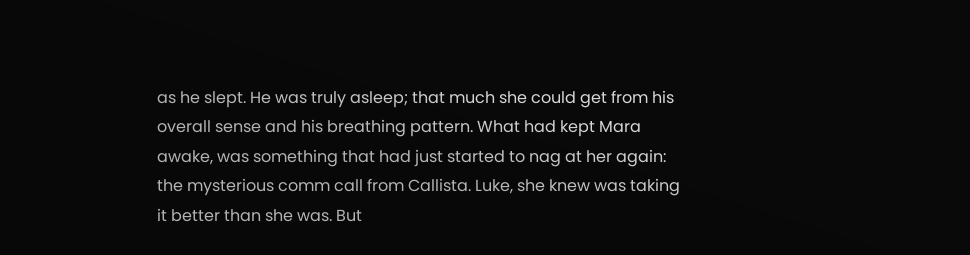as he slept. He was truly asleep; that much she could get from his overall sense and his breathing pattern. What had kept Mara awake, was something that had just started to nag at her again: the mysterious comm call from Callista. Luke, she knew was taking it better than she was. But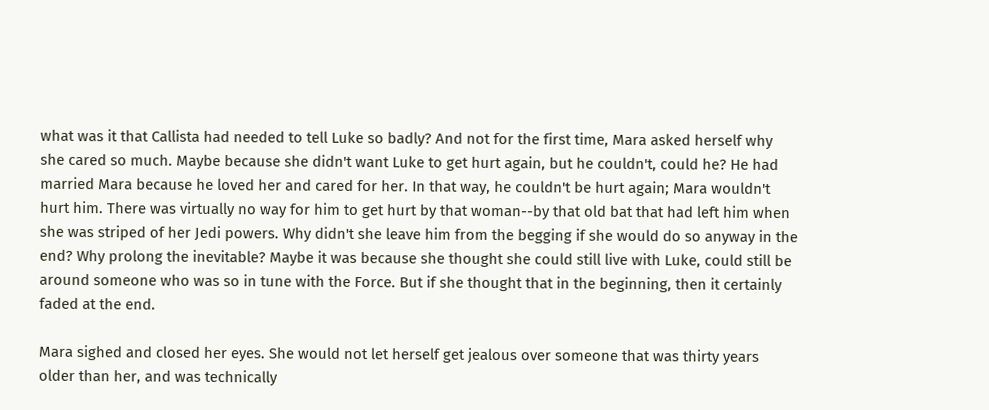what was it that Callista had needed to tell Luke so badly? And not for the first time, Mara asked herself why she cared so much. Maybe because she didn't want Luke to get hurt again, but he couldn't, could he? He had married Mara because he loved her and cared for her. In that way, he couldn't be hurt again; Mara wouldn't hurt him. There was virtually no way for him to get hurt by that woman--by that old bat that had left him when she was striped of her Jedi powers. Why didn't she leave him from the begging if she would do so anyway in the end? Why prolong the inevitable? Maybe it was because she thought she could still live with Luke, could still be around someone who was so in tune with the Force. But if she thought that in the beginning, then it certainly faded at the end.

Mara sighed and closed her eyes. She would not let herself get jealous over someone that was thirty years older than her, and was technically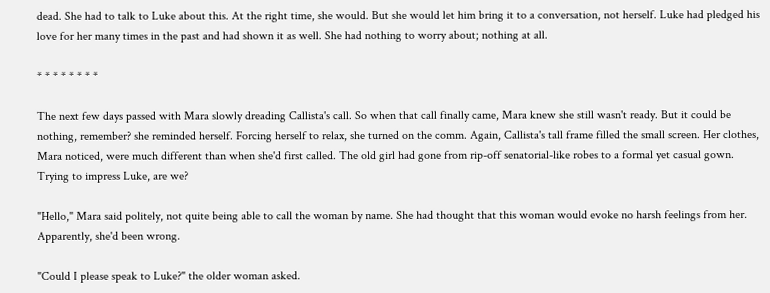dead. She had to talk to Luke about this. At the right time, she would. But she would let him bring it to a conversation, not herself. Luke had pledged his love for her many times in the past and had shown it as well. She had nothing to worry about; nothing at all.

* * * * * * * *

The next few days passed with Mara slowly dreading Callista's call. So when that call finally came, Mara knew she still wasn't ready. But it could be nothing, remember? she reminded herself. Forcing herself to relax, she turned on the comm. Again, Callista's tall frame filled the small screen. Her clothes, Mara noticed, were much different than when she'd first called. The old girl had gone from rip-off senatorial-like robes to a formal yet casual gown. Trying to impress Luke, are we?

"Hello," Mara said politely, not quite being able to call the woman by name. She had thought that this woman would evoke no harsh feelings from her. Apparently, she'd been wrong.

"Could I please speak to Luke?" the older woman asked.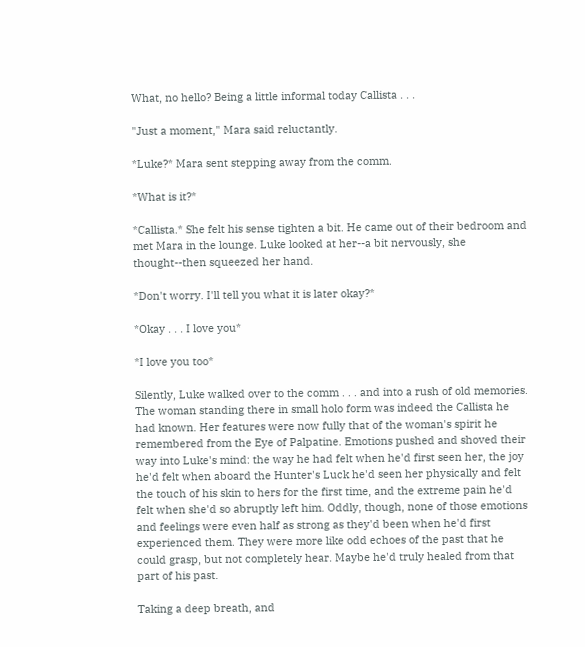What, no hello? Being a little informal today Callista . . .

"Just a moment," Mara said reluctantly.

*Luke?* Mara sent stepping away from the comm.

*What is it?*

*Callista.* She felt his sense tighten a bit. He came out of their bedroom and met Mara in the lounge. Luke looked at her--a bit nervously, she thought--then squeezed her hand.

*Don't worry. I'll tell you what it is later okay?*

*Okay . . . I love you*

*I love you too*

Silently, Luke walked over to the comm . . . and into a rush of old memories. The woman standing there in small holo form was indeed the Callista he had known. Her features were now fully that of the woman's spirit he remembered from the Eye of Palpatine. Emotions pushed and shoved their way into Luke's mind: the way he had felt when he'd first seen her, the joy he'd felt when aboard the Hunter's Luck he'd seen her physically and felt the touch of his skin to hers for the first time, and the extreme pain he'd felt when she'd so abruptly left him. Oddly, though, none of those emotions and feelings were even half as strong as they'd been when he'd first experienced them. They were more like odd echoes of the past that he could grasp, but not completely hear. Maybe he'd truly healed from that part of his past.

Taking a deep breath, and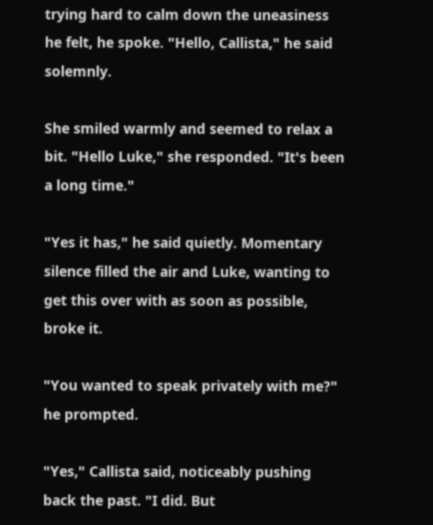trying hard to calm down the uneasiness he felt, he spoke. "Hello, Callista," he said solemnly.

She smiled warmly and seemed to relax a bit. "Hello Luke," she responded. "It's been a long time."

"Yes it has," he said quietly. Momentary silence filled the air and Luke, wanting to get this over with as soon as possible, broke it.

"You wanted to speak privately with me?" he prompted.

"Yes," Callista said, noticeably pushing back the past. "I did. But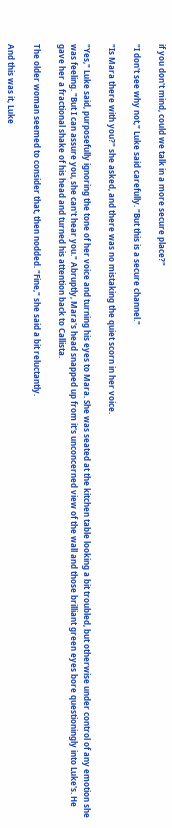if you don't mind, could we talk in a more secure place?"

"I don't see why not," Luke said carefully. "But this is a secure channel."

"Is Mara there with you?" she asked, and there was no mistaking the quiet scorn in her voice.

"Yes," Luke said, purposefully ignoring the tone of her voice and turning his eyes to Mara. She was seated at the kitchen table looking a bit troubled, but otherwise under control of any emotion she was feeling. "But I can assure you, she can't hear you." Abruptly, Mara's head snapped up from it's unconcerned view of the wall and those brilliant green eyes bore questioningly into Luke's. He gave her a fractional shake of his head and turned his attention back to Callista.

The older woman seemed to consider that, then nodded. "Fine," she said a bit reluctantly.

And this was it, Luke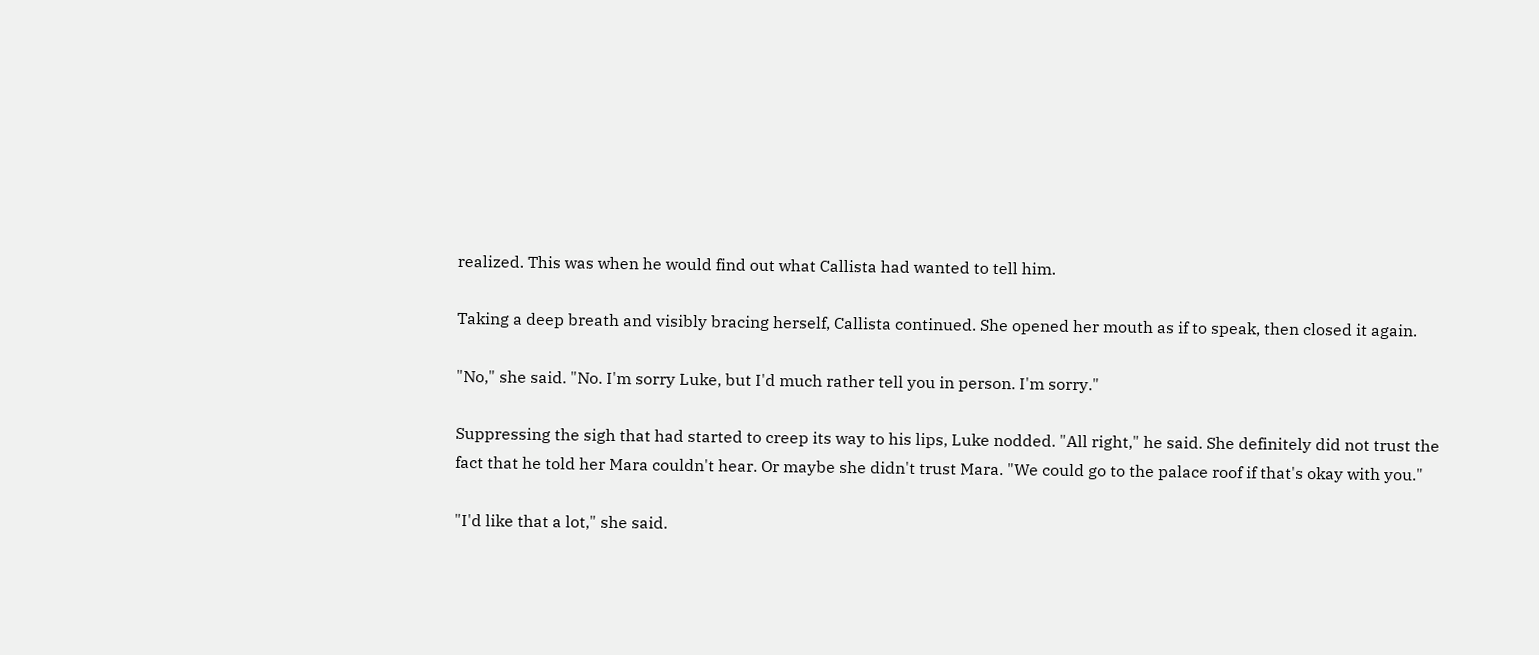realized. This was when he would find out what Callista had wanted to tell him.

Taking a deep breath and visibly bracing herself, Callista continued. She opened her mouth as if to speak, then closed it again.

"No," she said. "No. I'm sorry Luke, but I'd much rather tell you in person. I'm sorry."

Suppressing the sigh that had started to creep its way to his lips, Luke nodded. "All right," he said. She definitely did not trust the fact that he told her Mara couldn't hear. Or maybe she didn't trust Mara. "We could go to the palace roof if that's okay with you."

"I'd like that a lot," she said.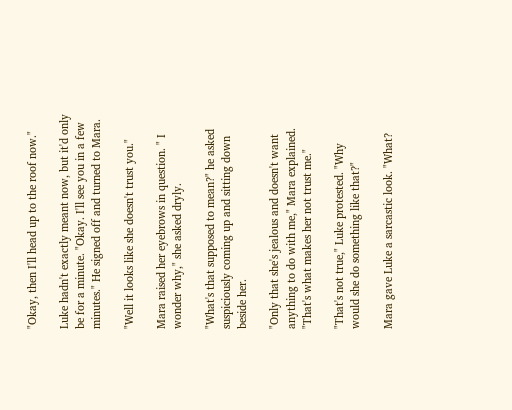"Okay, then I'll head up to the roof now."

Luke hadn't exactly meant now, but it'd only be for a minute. "Okay. I'll see you in a few minutes." He signed off and turned to Mara.

"Well it looks like she doesn't trust you."

Mara raised her eyebrows in question. " I wonder why," she asked dryly.

"What's that supposed to mean?" he asked suspiciously coming up and sitting down beside her.

"Only that she's jealous and doesn't want anything to do with me," Mara explained. "That's what makes her not trust me."

"That's not true," Luke protested. "Why would she do something like that?"

Mara gave Luke a sarcastic look. "What?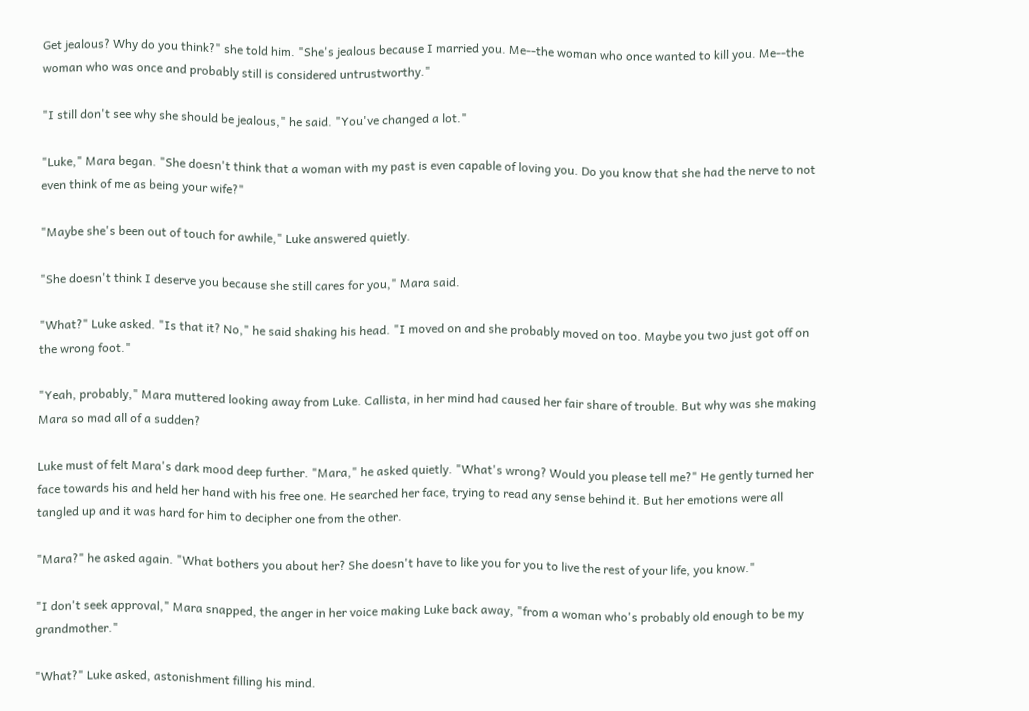Get jealous? Why do you think?" she told him. "She's jealous because I married you. Me--the woman who once wanted to kill you. Me--the woman who was once and probably still is considered untrustworthy."

"I still don't see why she should be jealous," he said. "You've changed a lot."

"Luke," Mara began. "She doesn't think that a woman with my past is even capable of loving you. Do you know that she had the nerve to not even think of me as being your wife?"

"Maybe she's been out of touch for awhile," Luke answered quietly.

"She doesn't think I deserve you because she still cares for you," Mara said.

"What?" Luke asked. "Is that it? No," he said shaking his head. "I moved on and she probably moved on too. Maybe you two just got off on the wrong foot."

"Yeah, probably," Mara muttered looking away from Luke. Callista, in her mind had caused her fair share of trouble. But why was she making Mara so mad all of a sudden?

Luke must of felt Mara's dark mood deep further. "Mara," he asked quietly. "What's wrong? Would you please tell me?" He gently turned her face towards his and held her hand with his free one. He searched her face, trying to read any sense behind it. But her emotions were all tangled up and it was hard for him to decipher one from the other.

"Mara?" he asked again. "What bothers you about her? She doesn't have to like you for you to live the rest of your life, you know."

"I don't seek approval," Mara snapped, the anger in her voice making Luke back away, "from a woman who's probably old enough to be my grandmother."

"What?" Luke asked, astonishment filling his mind.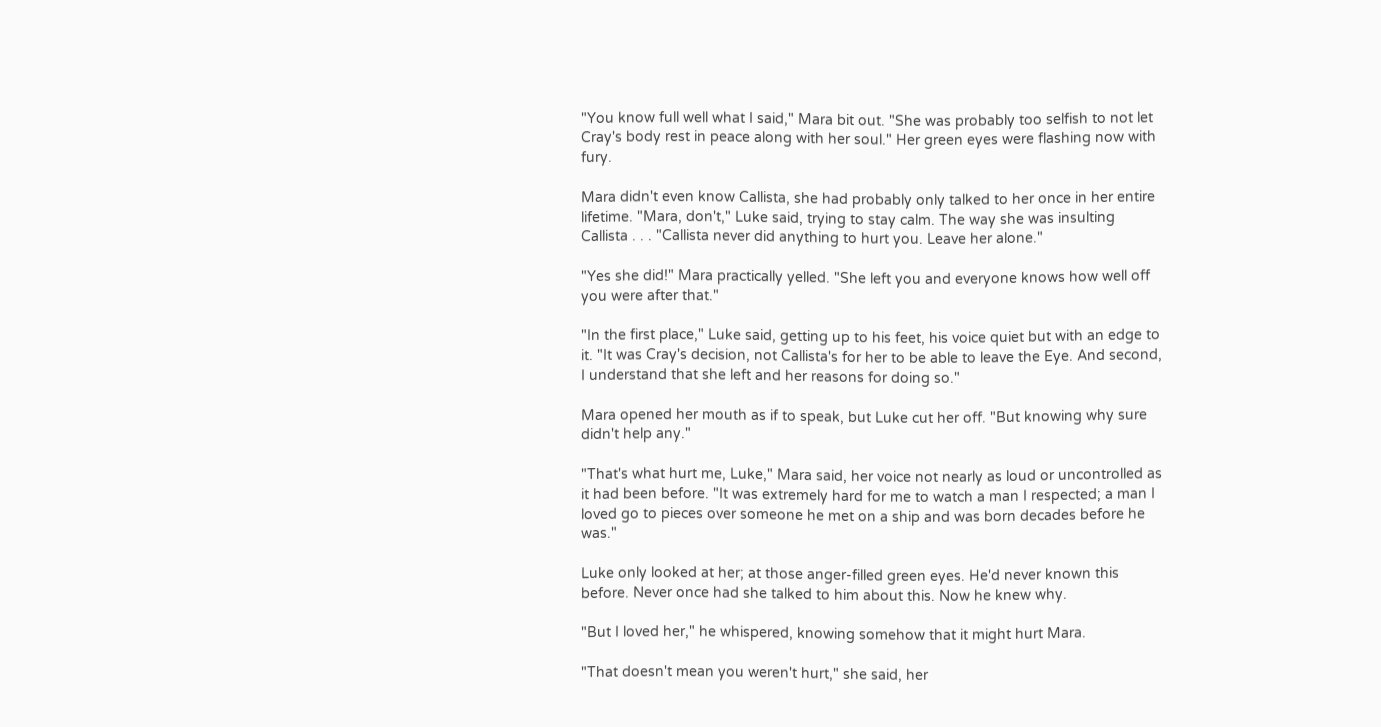"You know full well what I said," Mara bit out. "She was probably too selfish to not let Cray's body rest in peace along with her soul." Her green eyes were flashing now with fury.

Mara didn't even know Callista, she had probably only talked to her once in her entire lifetime. "Mara, don't," Luke said, trying to stay calm. The way she was insulting Callista . . . "Callista never did anything to hurt you. Leave her alone."

"Yes she did!" Mara practically yelled. "She left you and everyone knows how well off you were after that."

"In the first place," Luke said, getting up to his feet, his voice quiet but with an edge to it. "It was Cray's decision, not Callista's for her to be able to leave the Eye. And second, I understand that she left and her reasons for doing so."

Mara opened her mouth as if to speak, but Luke cut her off. "But knowing why sure didn't help any."

"That's what hurt me, Luke," Mara said, her voice not nearly as loud or uncontrolled as it had been before. "It was extremely hard for me to watch a man I respected; a man I loved go to pieces over someone he met on a ship and was born decades before he was."

Luke only looked at her; at those anger-filled green eyes. He'd never known this before. Never once had she talked to him about this. Now he knew why.

"But I loved her," he whispered, knowing somehow that it might hurt Mara.

"That doesn't mean you weren't hurt," she said, her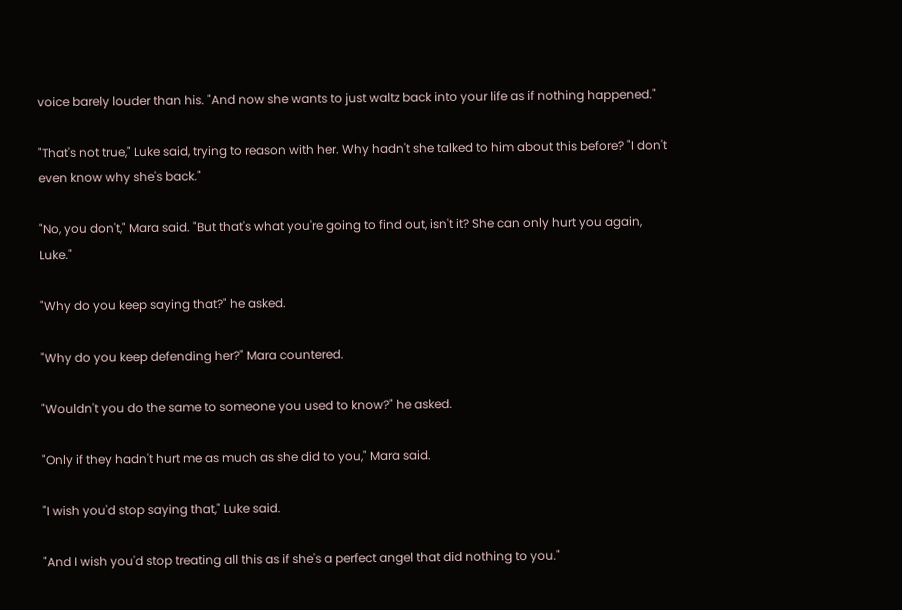voice barely louder than his. "And now she wants to just waltz back into your life as if nothing happened."

"That's not true," Luke said, trying to reason with her. Why hadn't she talked to him about this before? "I don't even know why she's back."

"No, you don't," Mara said. "But that's what you're going to find out, isn't it? She can only hurt you again, Luke."

"Why do you keep saying that?" he asked.

"Why do you keep defending her?" Mara countered.

"Wouldn't you do the same to someone you used to know?" he asked.

"Only if they hadn't hurt me as much as she did to you," Mara said.

"I wish you'd stop saying that," Luke said.

"And I wish you'd stop treating all this as if she's a perfect angel that did nothing to you."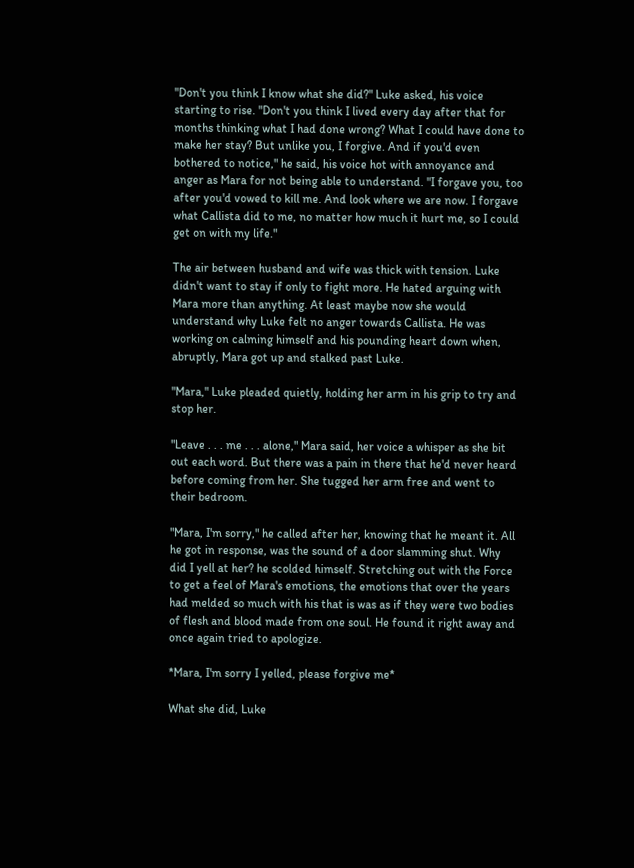"Don't you think I know what she did?" Luke asked, his voice starting to rise. "Don't you think I lived every day after that for months thinking what I had done wrong? What I could have done to make her stay? But unlike you, I forgive. And if you'd even bothered to notice," he said, his voice hot with annoyance and anger as Mara for not being able to understand. "I forgave you, too after you'd vowed to kill me. And look where we are now. I forgave what Callista did to me, no matter how much it hurt me, so I could get on with my life."

The air between husband and wife was thick with tension. Luke didn't want to stay if only to fight more. He hated arguing with Mara more than anything. At least maybe now she would understand why Luke felt no anger towards Callista. He was working on calming himself and his pounding heart down when, abruptly, Mara got up and stalked past Luke.

"Mara," Luke pleaded quietly, holding her arm in his grip to try and stop her.

"Leave . . . me . . . alone," Mara said, her voice a whisper as she bit out each word. But there was a pain in there that he'd never heard before coming from her. She tugged her arm free and went to their bedroom.

"Mara, I'm sorry," he called after her, knowing that he meant it. All he got in response, was the sound of a door slamming shut. Why did I yell at her? he scolded himself. Stretching out with the Force to get a feel of Mara's emotions, the emotions that over the years had melded so much with his that is was as if they were two bodies of flesh and blood made from one soul. He found it right away and once again tried to apologize.

*Mara, I'm sorry I yelled, please forgive me*

What she did, Luke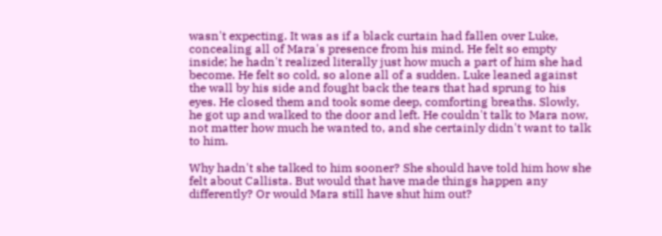wasn't expecting. It was as if a black curtain had fallen over Luke, concealing all of Mara's presence from his mind. He felt so empty inside; he hadn't realized literally just how much a part of him she had become. He felt so cold, so alone all of a sudden. Luke leaned against the wall by his side and fought back the tears that had sprung to his eyes. He closed them and took some deep, comforting breaths. Slowly, he got up and walked to the door and left. He couldn't talk to Mara now, not matter how much he wanted to, and she certainly didn't want to talk to him.

Why hadn't she talked to him sooner? She should have told him how she felt about Callista. But would that have made things happen any differently? Or would Mara still have shut him out?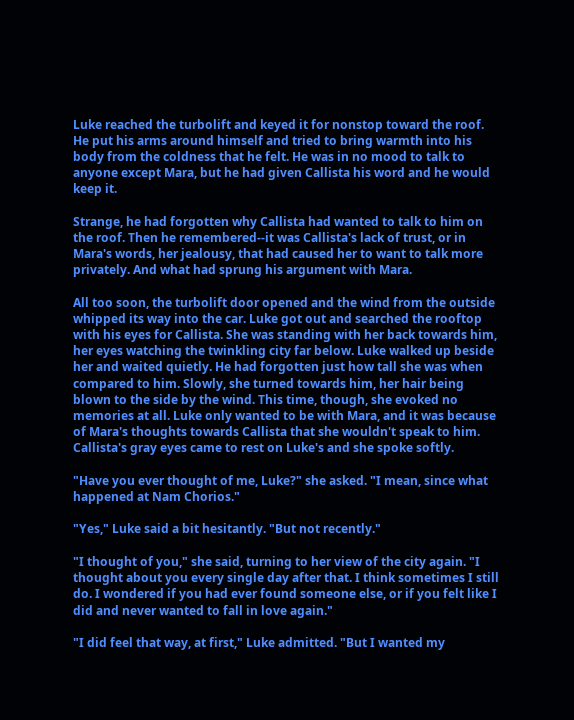Luke reached the turbolift and keyed it for nonstop toward the roof. He put his arms around himself and tried to bring warmth into his body from the coldness that he felt. He was in no mood to talk to anyone except Mara, but he had given Callista his word and he would keep it.

Strange, he had forgotten why Callista had wanted to talk to him on the roof. Then he remembered--it was Callista's lack of trust, or in Mara's words, her jealousy, that had caused her to want to talk more privately. And what had sprung his argument with Mara.

All too soon, the turbolift door opened and the wind from the outside whipped its way into the car. Luke got out and searched the rooftop with his eyes for Callista. She was standing with her back towards him, her eyes watching the twinkling city far below. Luke walked up beside her and waited quietly. He had forgotten just how tall she was when compared to him. Slowly, she turned towards him, her hair being blown to the side by the wind. This time, though, she evoked no memories at all. Luke only wanted to be with Mara, and it was because of Mara's thoughts towards Callista that she wouldn't speak to him. Callista's gray eyes came to rest on Luke's and she spoke softly.

"Have you ever thought of me, Luke?" she asked. "I mean, since what happened at Nam Chorios."

"Yes," Luke said a bit hesitantly. "But not recently."

"I thought of you," she said, turning to her view of the city again. "I thought about you every single day after that. I think sometimes I still do. I wondered if you had ever found someone else, or if you felt like I did and never wanted to fall in love again."

"I did feel that way, at first," Luke admitted. "But I wanted my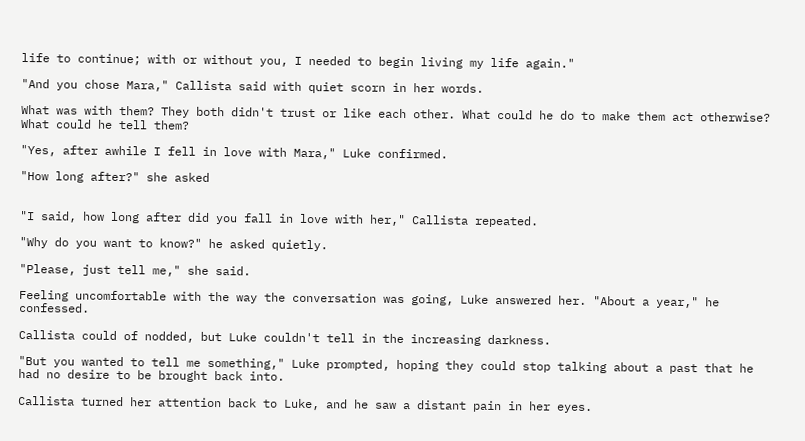life to continue; with or without you, I needed to begin living my life again."

"And you chose Mara," Callista said with quiet scorn in her words.

What was with them? They both didn't trust or like each other. What could he do to make them act otherwise? What could he tell them?

"Yes, after awhile I fell in love with Mara," Luke confirmed.

"How long after?" she asked


"I said, how long after did you fall in love with her," Callista repeated.

"Why do you want to know?" he asked quietly.

"Please, just tell me," she said.

Feeling uncomfortable with the way the conversation was going, Luke answered her. "About a year," he confessed.

Callista could of nodded, but Luke couldn't tell in the increasing darkness.

"But you wanted to tell me something," Luke prompted, hoping they could stop talking about a past that he had no desire to be brought back into.

Callista turned her attention back to Luke, and he saw a distant pain in her eyes.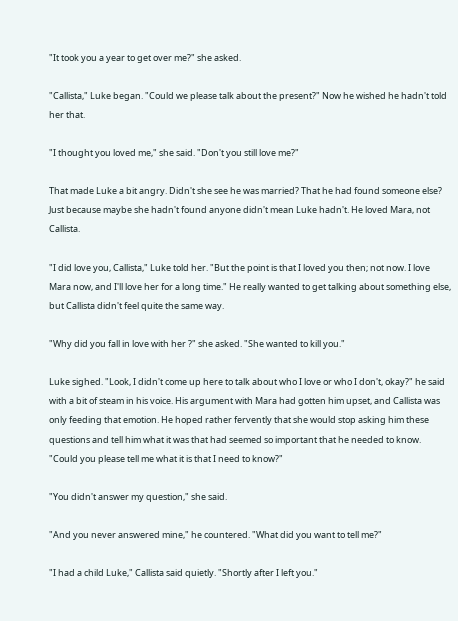"It took you a year to get over me?" she asked.

"Callista," Luke began. "Could we please talk about the present?" Now he wished he hadn't told her that.

"I thought you loved me," she said. "Don't you still love me?"

That made Luke a bit angry. Didn't she see he was married? That he had found someone else? Just because maybe she hadn't found anyone didn't mean Luke hadn't. He loved Mara, not Callista.

"I did love you, Callista," Luke told her. "But the point is that I loved you then; not now. I love Mara now, and I'll love her for a long time." He really wanted to get talking about something else, but Callista didn't feel quite the same way.

"Why did you fall in love with her ?" she asked. "She wanted to kill you."

Luke sighed. "Look, I didn't come up here to talk about who I love or who I don't, okay?" he said with a bit of steam in his voice. His argument with Mara had gotten him upset, and Callista was only feeding that emotion. He hoped rather fervently that she would stop asking him these questions and tell him what it was that had seemed so important that he needed to know. "Could you please tell me what it is that I need to know?"

"You didn't answer my question," she said.

"And you never answered mine," he countered. "What did you want to tell me?"

"I had a child Luke," Callista said quietly. "Shortly after I left you."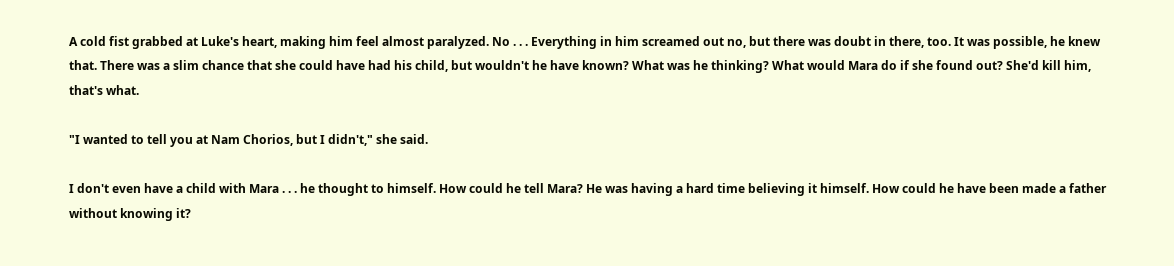A cold fist grabbed at Luke's heart, making him feel almost paralyzed. No . . . Everything in him screamed out no, but there was doubt in there, too. It was possible, he knew that. There was a slim chance that she could have had his child, but wouldn't he have known? What was he thinking? What would Mara do if she found out? She'd kill him, that's what.

"I wanted to tell you at Nam Chorios, but I didn't," she said.

I don't even have a child with Mara . . . he thought to himself. How could he tell Mara? He was having a hard time believing it himself. How could he have been made a father without knowing it?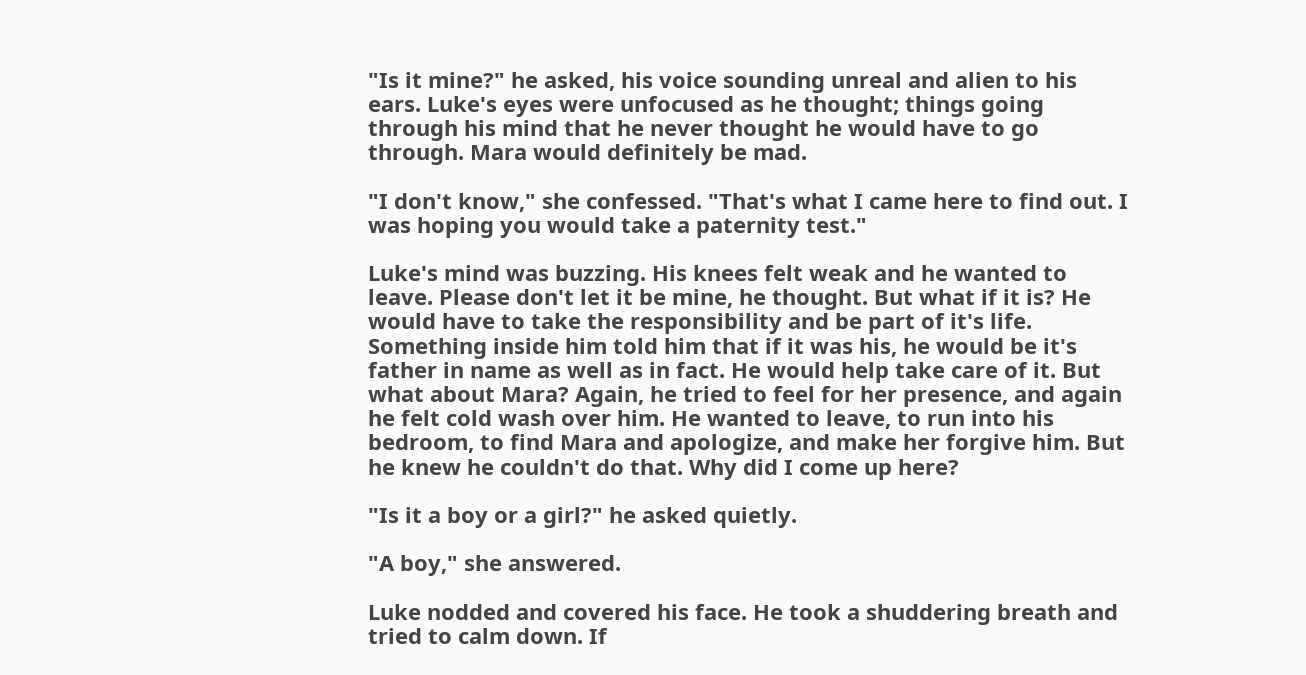"Is it mine?" he asked, his voice sounding unreal and alien to his ears. Luke's eyes were unfocused as he thought; things going through his mind that he never thought he would have to go through. Mara would definitely be mad.

"I don't know," she confessed. "That's what I came here to find out. I was hoping you would take a paternity test."

Luke's mind was buzzing. His knees felt weak and he wanted to leave. Please don't let it be mine, he thought. But what if it is? He would have to take the responsibility and be part of it's life. Something inside him told him that if it was his, he would be it's father in name as well as in fact. He would help take care of it. But what about Mara? Again, he tried to feel for her presence, and again he felt cold wash over him. He wanted to leave, to run into his bedroom, to find Mara and apologize, and make her forgive him. But he knew he couldn't do that. Why did I come up here?

"Is it a boy or a girl?" he asked quietly.

"A boy," she answered.

Luke nodded and covered his face. He took a shuddering breath and tried to calm down. If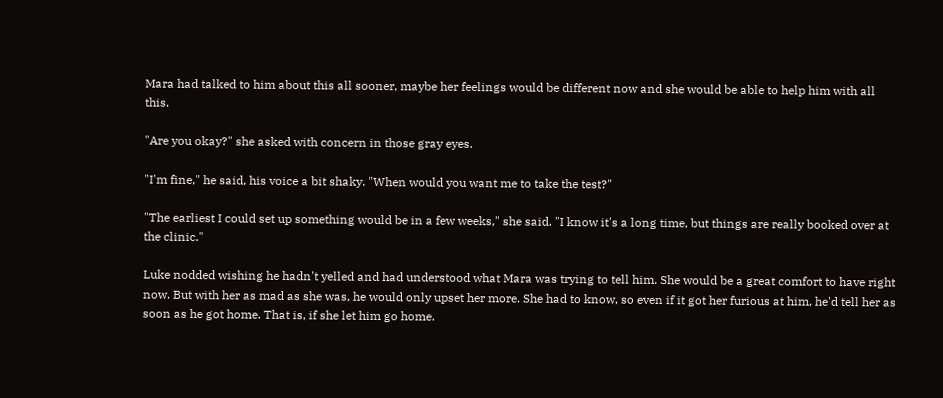Mara had talked to him about this all sooner, maybe her feelings would be different now and she would be able to help him with all this.

"Are you okay?" she asked with concern in those gray eyes.

"I'm fine," he said, his voice a bit shaky. "When would you want me to take the test?"

"The earliest I could set up something would be in a few weeks," she said. "I know it's a long time, but things are really booked over at the clinic."

Luke nodded wishing he hadn't yelled and had understood what Mara was trying to tell him. She would be a great comfort to have right now. But with her as mad as she was, he would only upset her more. She had to know, so even if it got her furious at him, he'd tell her as soon as he got home. That is, if she let him go home.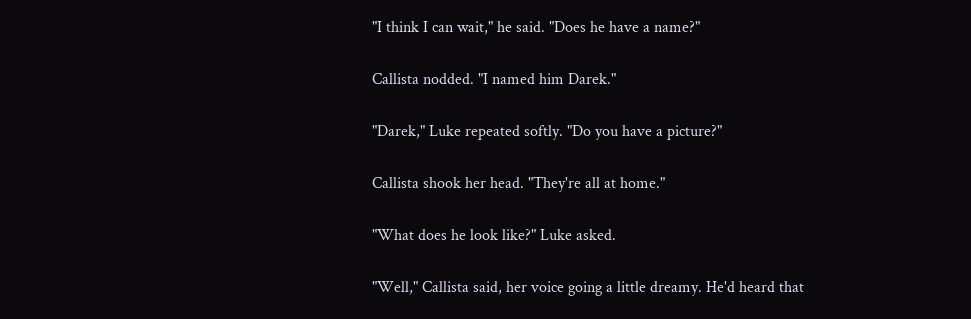"I think I can wait," he said. "Does he have a name?"

Callista nodded. "I named him Darek."

"Darek," Luke repeated softly. "Do you have a picture?"

Callista shook her head. "They're all at home."

"What does he look like?" Luke asked.

"Well," Callista said, her voice going a little dreamy. He'd heard that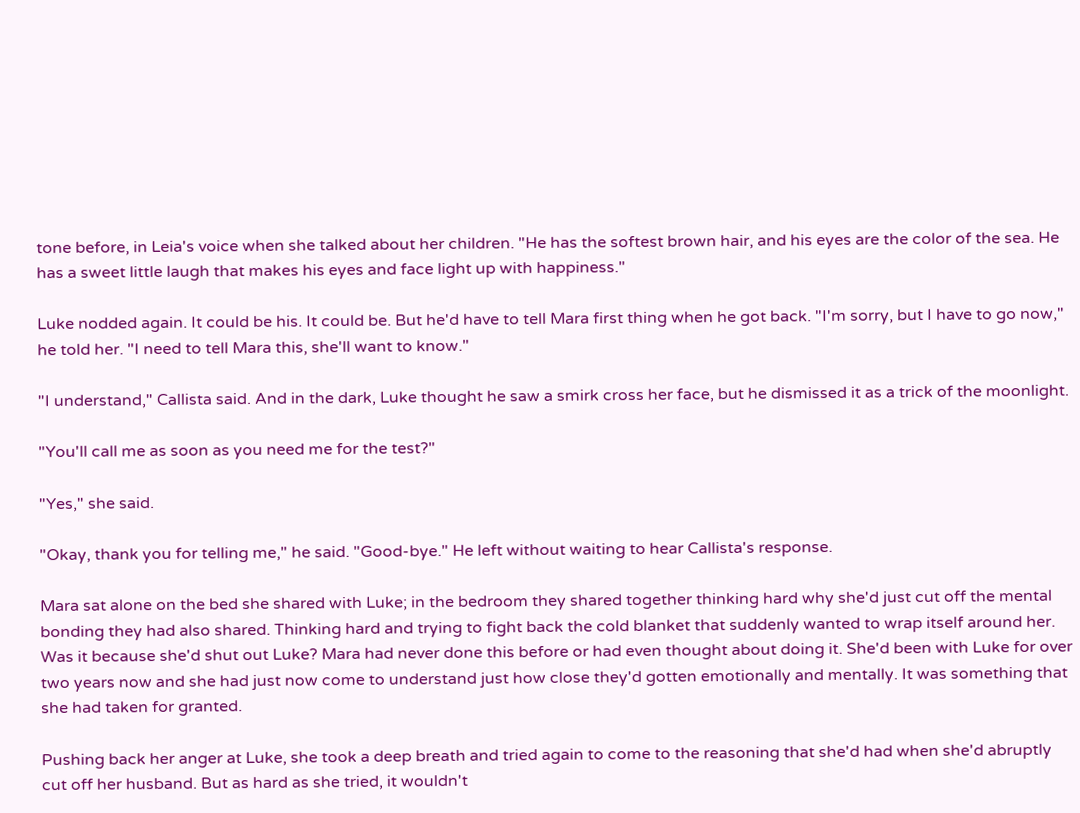tone before, in Leia's voice when she talked about her children. "He has the softest brown hair, and his eyes are the color of the sea. He has a sweet little laugh that makes his eyes and face light up with happiness."

Luke nodded again. It could be his. It could be. But he'd have to tell Mara first thing when he got back. "I'm sorry, but I have to go now," he told her. "I need to tell Mara this, she'll want to know."

"I understand," Callista said. And in the dark, Luke thought he saw a smirk cross her face, but he dismissed it as a trick of the moonlight.

"You'll call me as soon as you need me for the test?"

"Yes," she said.

"Okay, thank you for telling me," he said. "Good-bye." He left without waiting to hear Callista's response.

Mara sat alone on the bed she shared with Luke; in the bedroom they shared together thinking hard why she'd just cut off the mental bonding they had also shared. Thinking hard and trying to fight back the cold blanket that suddenly wanted to wrap itself around her. Was it because she'd shut out Luke? Mara had never done this before or had even thought about doing it. She'd been with Luke for over two years now and she had just now come to understand just how close they'd gotten emotionally and mentally. It was something that she had taken for granted.

Pushing back her anger at Luke, she took a deep breath and tried again to come to the reasoning that she'd had when she'd abruptly cut off her husband. But as hard as she tried, it wouldn't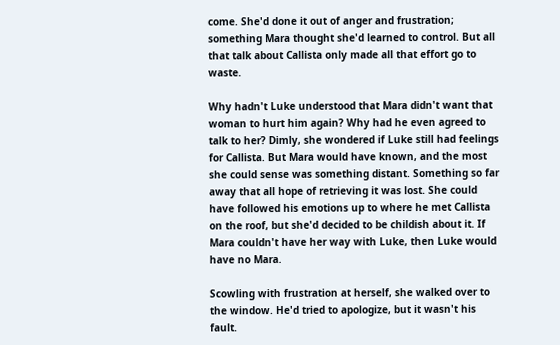come. She'd done it out of anger and frustration; something Mara thought she'd learned to control. But all that talk about Callista only made all that effort go to waste.

Why hadn't Luke understood that Mara didn't want that woman to hurt him again? Why had he even agreed to talk to her? Dimly, she wondered if Luke still had feelings for Callista. But Mara would have known, and the most she could sense was something distant. Something so far away that all hope of retrieving it was lost. She could have followed his emotions up to where he met Callista on the roof, but she'd decided to be childish about it. If Mara couldn't have her way with Luke, then Luke would have no Mara.

Scowling with frustration at herself, she walked over to the window. He'd tried to apologize, but it wasn't his fault.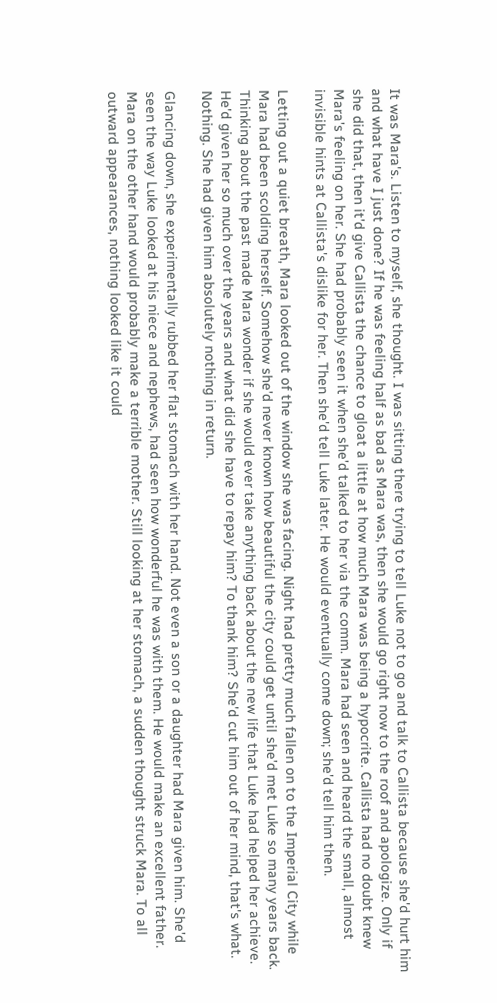It was Mara's. Listen to myself, she thought. I was sitting there trying to tell Luke not to go and talk to Callista because she'd hurt him and what have I just done? If he was feeling half as bad as Mara was, then she would go right now to the roof and apologize. Only if she did that, then it'd give Callista the chance to gloat a little at how much Mara was being a hypocrite. Callista had no doubt knew Mara's feeling on her. She had probably seen it when she'd talked to her via the comm. Mara had seen and heard the small, almost invisible hints at Callista's dislike for her. Then she'd tell Luke later. He would eventually come down; she'd tell him then.

Letting out a quiet breath, Mara looked out of the window she was facing. Night had pretty much fallen on to the Imperial City while Mara had been scolding herself. Somehow she'd never known how beautiful the city could get until she'd met Luke so many years back. Thinking about the past made Mara wonder if she would ever take anything back about the new life that Luke had helped her achieve. He'd given her so much over the years and what did she have to repay him? To thank him? She'd cut him out of her mind, that's what. Nothing. She had given him absolutely nothing in return.

Glancing down, she experimentally rubbed her flat stomach with her hand. Not even a son or a daughter had Mara given him. She'd seen the way Luke looked at his niece and nephews, had seen how wonderful he was with them. He would make an excellent father. Mara on the other hand would probably make a terrible mother. Still looking at her stomach, a sudden thought struck Mara. To all outward appearances, nothing looked like it could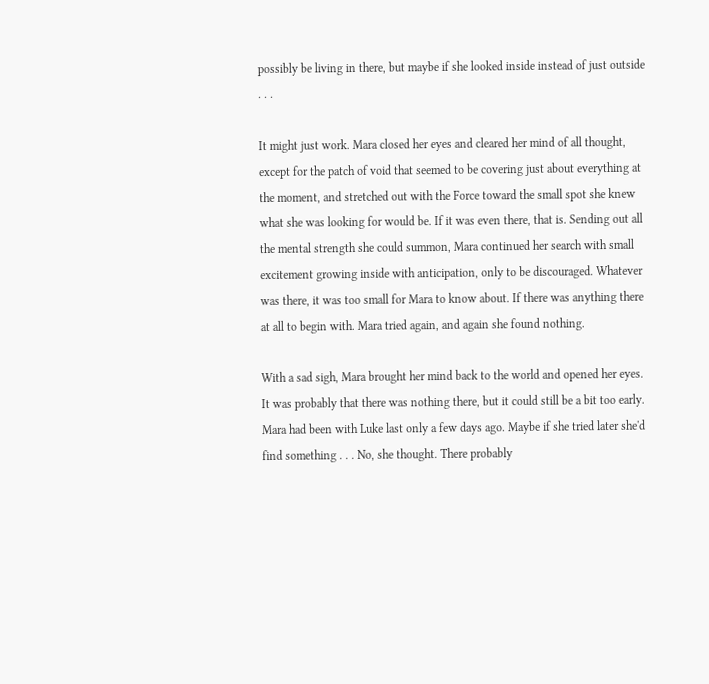possibly be living in there, but maybe if she looked inside instead of just outside . . .

It might just work. Mara closed her eyes and cleared her mind of all thought, except for the patch of void that seemed to be covering just about everything at the moment, and stretched out with the Force toward the small spot she knew what she was looking for would be. If it was even there, that is. Sending out all the mental strength she could summon, Mara continued her search with small excitement growing inside with anticipation, only to be discouraged. Whatever was there, it was too small for Mara to know about. If there was anything there at all to begin with. Mara tried again, and again she found nothing.

With a sad sigh, Mara brought her mind back to the world and opened her eyes. It was probably that there was nothing there, but it could still be a bit too early. Mara had been with Luke last only a few days ago. Maybe if she tried later she'd find something . . . No, she thought. There probably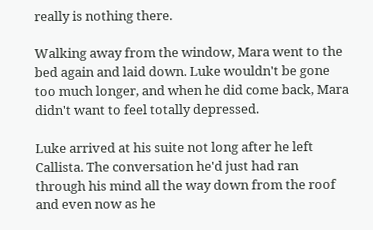really is nothing there.

Walking away from the window, Mara went to the bed again and laid down. Luke wouldn't be gone too much longer, and when he did come back, Mara didn't want to feel totally depressed.

Luke arrived at his suite not long after he left Callista. The conversation he'd just had ran through his mind all the way down from the roof and even now as he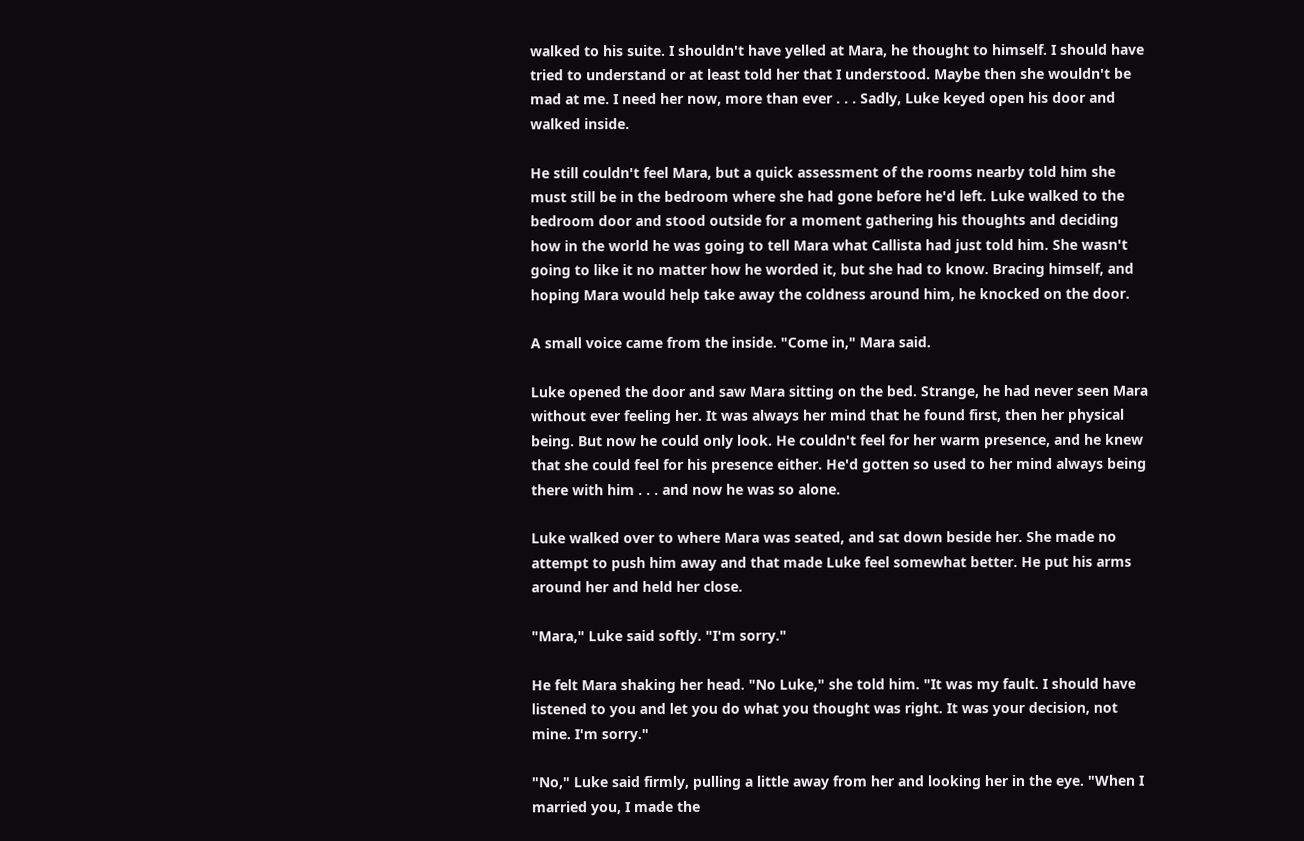walked to his suite. I shouldn't have yelled at Mara, he thought to himself. I should have tried to understand or at least told her that I understood. Maybe then she wouldn't be mad at me. I need her now, more than ever . . . Sadly, Luke keyed open his door and walked inside.

He still couldn't feel Mara, but a quick assessment of the rooms nearby told him she must still be in the bedroom where she had gone before he'd left. Luke walked to the bedroom door and stood outside for a moment gathering his thoughts and deciding how in the world he was going to tell Mara what Callista had just told him. She wasn't going to like it no matter how he worded it, but she had to know. Bracing himself, and hoping Mara would help take away the coldness around him, he knocked on the door.

A small voice came from the inside. "Come in," Mara said.

Luke opened the door and saw Mara sitting on the bed. Strange, he had never seen Mara without ever feeling her. It was always her mind that he found first, then her physical being. But now he could only look. He couldn't feel for her warm presence, and he knew that she could feel for his presence either. He'd gotten so used to her mind always being there with him . . . and now he was so alone.

Luke walked over to where Mara was seated, and sat down beside her. She made no attempt to push him away and that made Luke feel somewhat better. He put his arms around her and held her close.

"Mara," Luke said softly. "I'm sorry."

He felt Mara shaking her head. "No Luke," she told him. "It was my fault. I should have listened to you and let you do what you thought was right. It was your decision, not mine. I'm sorry."

"No," Luke said firmly, pulling a little away from her and looking her in the eye. "When I married you, I made the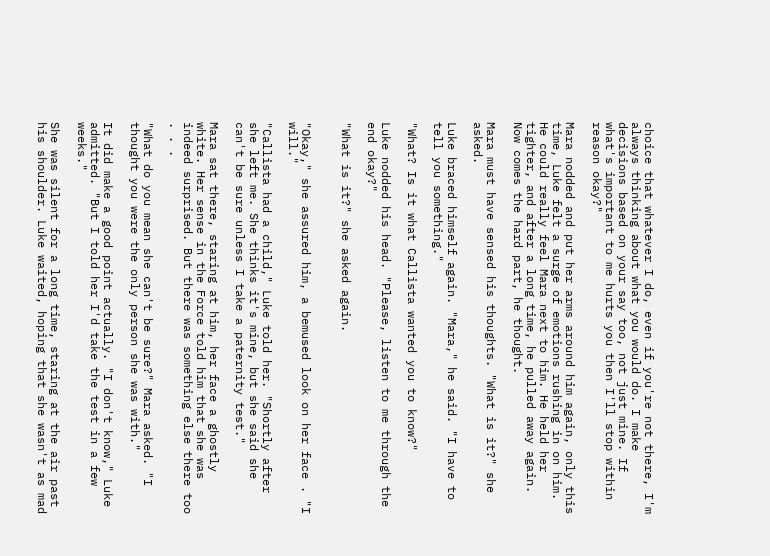choice that whatever I do, even if you're not there, I'm always thinking about what you would do. I make decisions based on your say too, not just mine. If what's important to me hurts you then I'll stop within reason okay?"

Mara nodded and put her arms around him again, only this time, Luke felt a surge of emotions rushing in on him. He could really feel Mara next to him. He held her tighter, and after a long time, he pulled away again. Now comes the hard part, he thought.

Mara must have sensed his thoughts. "What is it?" she asked.

Luke braced himself again. "Mara," he said. "I have to tell you something."

"What? Is it what Callista wanted you to know?"

Luke nodded his head. "Please, listen to me through the end okay?"

"What is it?" she asked again.


"Okay," she assured him, a bemused look on her face . "I will."

"Callista had a child," Luke told her. "Shortly after she left me. She thinks it's mine, but she said she can't be sure unless I take a paternity test."

Mara sat there, staring at him, her face a ghostly white. Her sense in the Force told him that she was indeed surprised. But there was something else there too . . .

"What do you mean she can't be sure?" Mara asked. "I thought you were the only person she was with."

It did make a good point actually. "I don't know," Luke admitted. "But I told her I'd take the test in a few weeks."

She was silent for a long time, staring at the air past his shoulder. Luke waited, hoping that she wasn't as mad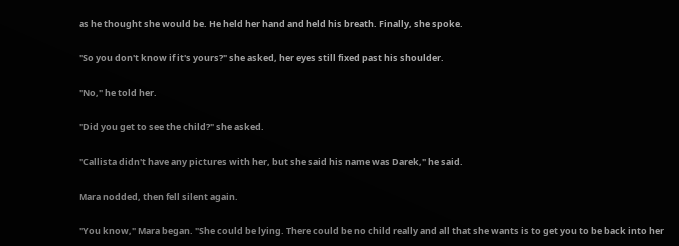as he thought she would be. He held her hand and held his breath. Finally, she spoke.

"So you don't know if it's yours?" she asked, her eyes still fixed past his shoulder.

"No," he told her.

"Did you get to see the child?" she asked.

"Callista didn't have any pictures with her, but she said his name was Darek," he said.

Mara nodded, then fell silent again.

"You know," Mara began. "She could be lying. There could be no child really and all that she wants is to get you to be back into her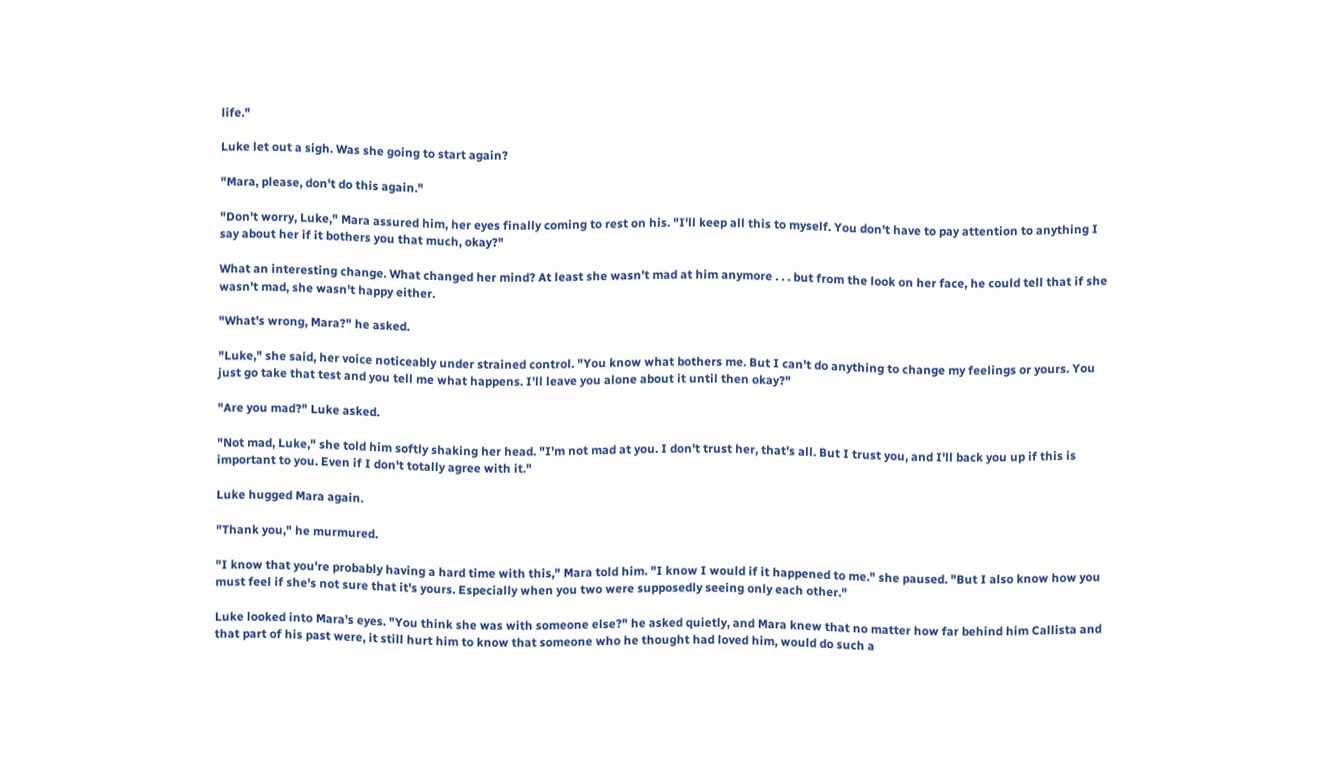life."

Luke let out a sigh. Was she going to start again?

"Mara, please, don't do this again."

"Don't worry, Luke," Mara assured him, her eyes finally coming to rest on his. "I'll keep all this to myself. You don't have to pay attention to anything I say about her if it bothers you that much, okay?"

What an interesting change. What changed her mind? At least she wasn't mad at him anymore . . . but from the look on her face, he could tell that if she wasn't mad, she wasn't happy either.

"What's wrong, Mara?" he asked.

"Luke," she said, her voice noticeably under strained control. "You know what bothers me. But I can't do anything to change my feelings or yours. You just go take that test and you tell me what happens. I'll leave you alone about it until then okay?"

"Are you mad?" Luke asked.

"Not mad, Luke," she told him softly shaking her head. "I'm not mad at you. I don't trust her, that's all. But I trust you, and I'll back you up if this is important to you. Even if I don't totally agree with it."

Luke hugged Mara again.

"Thank you," he murmured.

"I know that you're probably having a hard time with this," Mara told him. "I know I would if it happened to me." she paused. "But I also know how you must feel if she's not sure that it's yours. Especially when you two were supposedly seeing only each other."

Luke looked into Mara's eyes. "You think she was with someone else?" he asked quietly, and Mara knew that no matter how far behind him Callista and that part of his past were, it still hurt him to know that someone who he thought had loved him, would do such a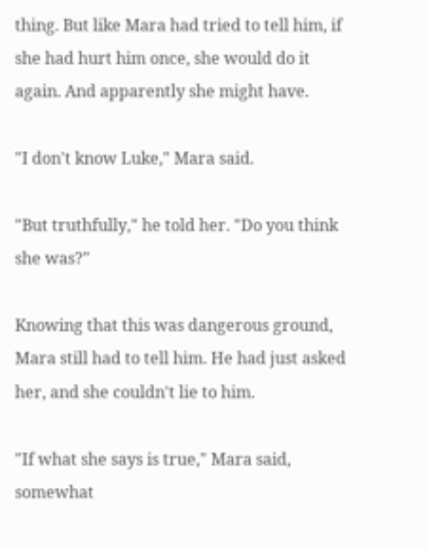thing. But like Mara had tried to tell him, if she had hurt him once, she would do it again. And apparently she might have.

"I don't know Luke," Mara said.

"But truthfully," he told her. "Do you think she was?"

Knowing that this was dangerous ground, Mara still had to tell him. He had just asked her, and she couldn't lie to him.

"If what she says is true," Mara said, somewhat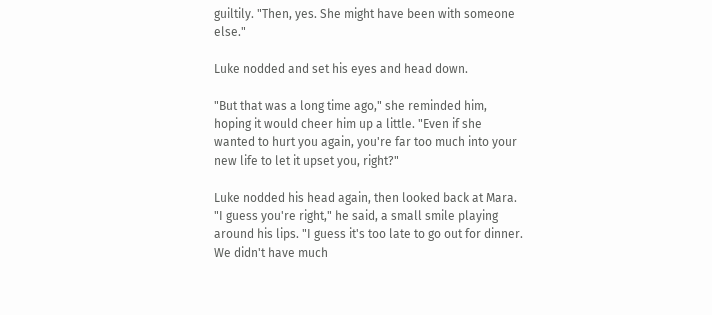guiltily. "Then, yes. She might have been with someone else."

Luke nodded and set his eyes and head down.

"But that was a long time ago," she reminded him, hoping it would cheer him up a little. "Even if she wanted to hurt you again, you're far too much into your new life to let it upset you, right?"

Luke nodded his head again, then looked back at Mara. "I guess you're right," he said, a small smile playing around his lips. "I guess it's too late to go out for dinner. We didn't have much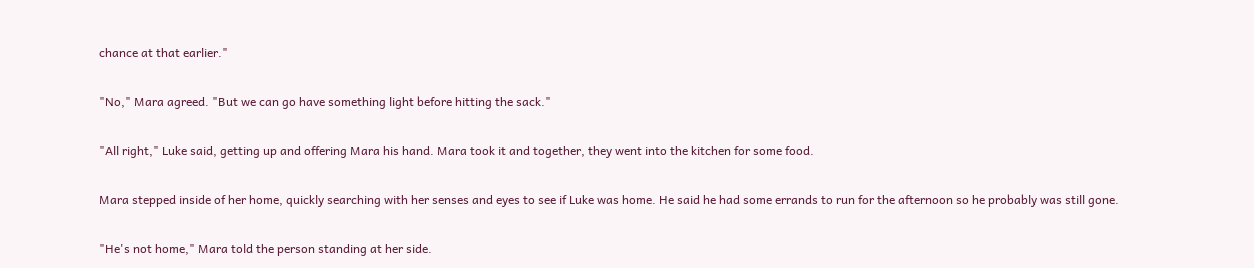chance at that earlier."

"No," Mara agreed. "But we can go have something light before hitting the sack."

"All right," Luke said, getting up and offering Mara his hand. Mara took it and together, they went into the kitchen for some food.

Mara stepped inside of her home, quickly searching with her senses and eyes to see if Luke was home. He said he had some errands to run for the afternoon so he probably was still gone.

"He's not home," Mara told the person standing at her side.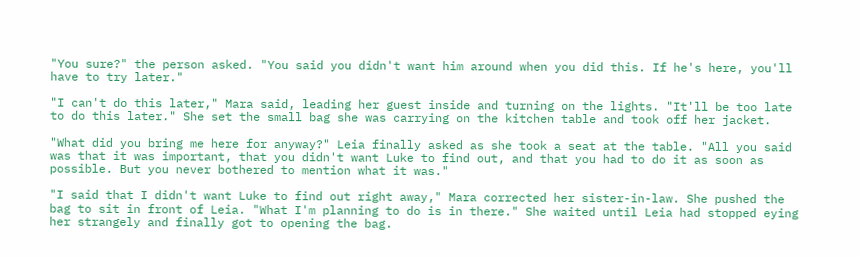"You sure?" the person asked. "You said you didn't want him around when you did this. If he's here, you'll have to try later."

"I can't do this later," Mara said, leading her guest inside and turning on the lights. "It'll be too late to do this later." She set the small bag she was carrying on the kitchen table and took off her jacket.

"What did you bring me here for anyway?" Leia finally asked as she took a seat at the table. "All you said was that it was important, that you didn't want Luke to find out, and that you had to do it as soon as possible. But you never bothered to mention what it was."

"I said that I didn't want Luke to find out right away," Mara corrected her sister-in-law. She pushed the bag to sit in front of Leia. "What I'm planning to do is in there." She waited until Leia had stopped eying her strangely and finally got to opening the bag.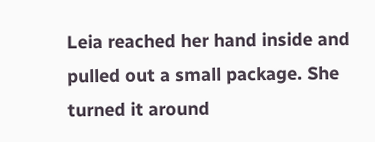Leia reached her hand inside and pulled out a small package. She turned it around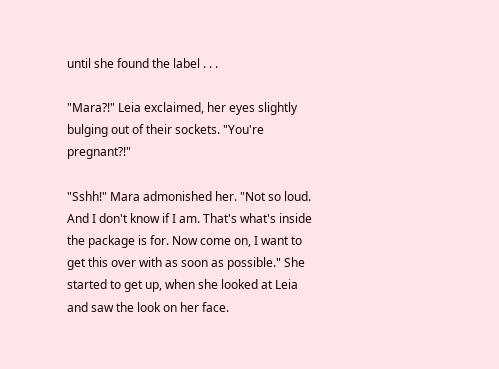until she found the label . . .

"Mara?!" Leia exclaimed, her eyes slightly bulging out of their sockets. "You're pregnant?!"

"Sshh!" Mara admonished her. "Not so loud. And I don't know if I am. That's what's inside the package is for. Now come on, I want to get this over with as soon as possible." She started to get up, when she looked at Leia and saw the look on her face.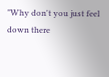"Why don't you just feel down there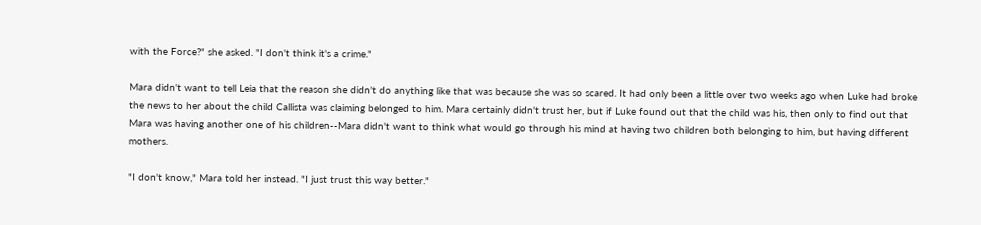with the Force?" she asked. "I don't think it's a crime."

Mara didn't want to tell Leia that the reason she didn't do anything like that was because she was so scared. It had only been a little over two weeks ago when Luke had broke the news to her about the child Callista was claiming belonged to him. Mara certainly didn't trust her, but if Luke found out that the child was his, then only to find out that Mara was having another one of his children--Mara didn't want to think what would go through his mind at having two children both belonging to him, but having different mothers.

"I don't know," Mara told her instead. "I just trust this way better."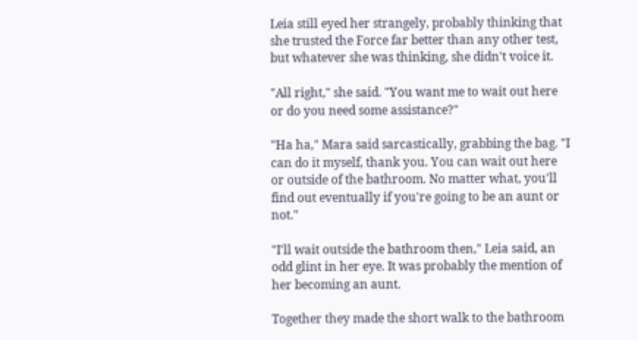Leia still eyed her strangely, probably thinking that she trusted the Force far better than any other test, but whatever she was thinking, she didn't voice it.

"All right," she said. "You want me to wait out here or do you need some assistance?"

"Ha ha," Mara said sarcastically, grabbing the bag. "I can do it myself, thank you. You can wait out here or outside of the bathroom. No matter what, you'll find out eventually if you're going to be an aunt or not."

"I'll wait outside the bathroom then," Leia said, an odd glint in her eye. It was probably the mention of her becoming an aunt.

Together they made the short walk to the bathroom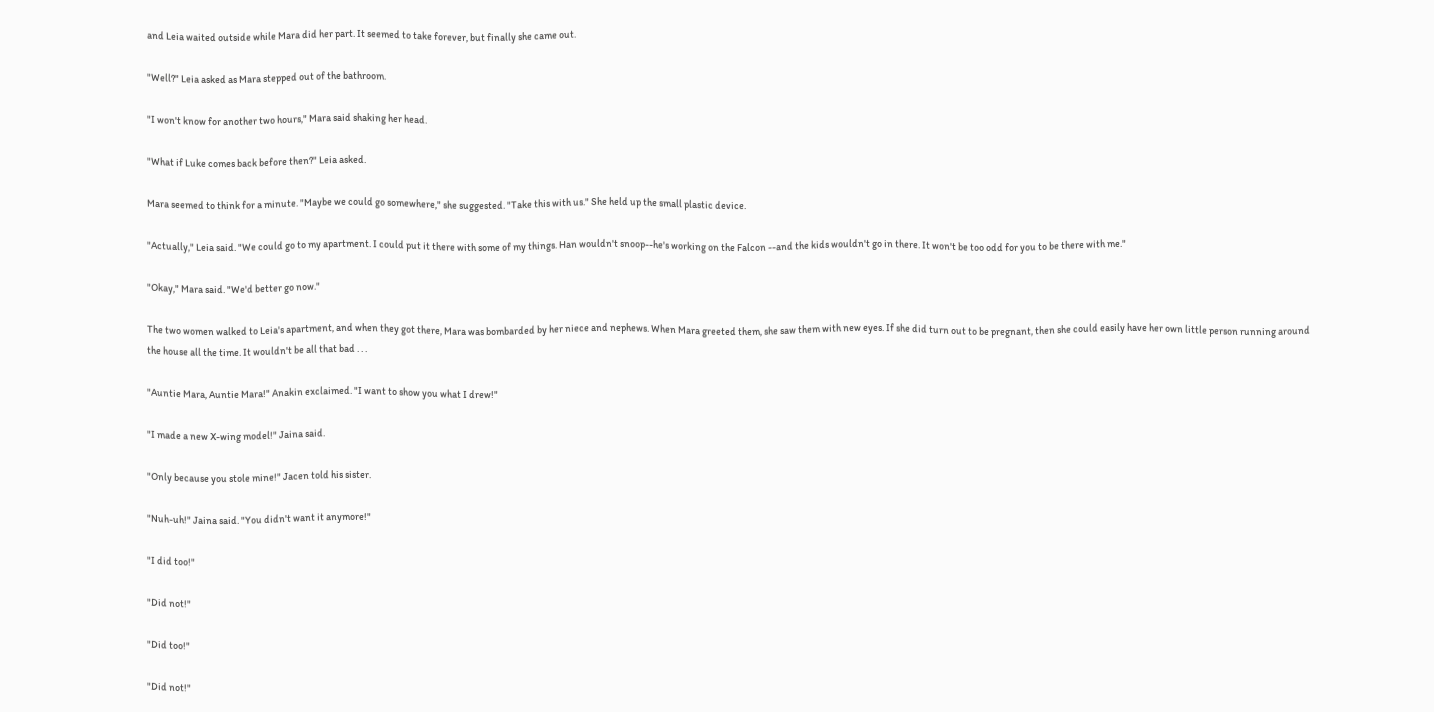and Leia waited outside while Mara did her part. It seemed to take forever, but finally she came out.

"Well?" Leia asked as Mara stepped out of the bathroom.

"I won't know for another two hours," Mara said shaking her head.

"What if Luke comes back before then?" Leia asked.

Mara seemed to think for a minute. "Maybe we could go somewhere," she suggested. "Take this with us." She held up the small plastic device.

"Actually," Leia said. "We could go to my apartment. I could put it there with some of my things. Han wouldn't snoop--he's working on the Falcon --and the kids wouldn't go in there. It won't be too odd for you to be there with me."

"Okay," Mara said. "We'd better go now."

The two women walked to Leia's apartment, and when they got there, Mara was bombarded by her niece and nephews. When Mara greeted them, she saw them with new eyes. If she did turn out to be pregnant, then she could easily have her own little person running around the house all the time. It wouldn't be all that bad . . .

"Auntie Mara, Auntie Mara!" Anakin exclaimed. "I want to show you what I drew!"

"I made a new X-wing model!" Jaina said.

"Only because you stole mine!" Jacen told his sister.

"Nuh-uh!" Jaina said. "You didn't want it anymore!"

"I did too!"

"Did not!"

"Did too!"

"Did not!"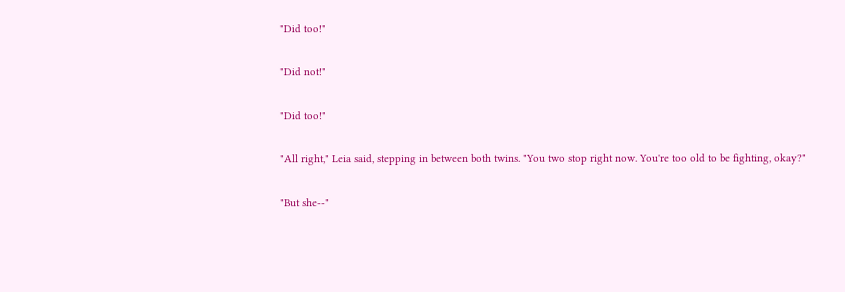"Did too!"

"Did not!"

"Did too!"

"All right," Leia said, stepping in between both twins. "You two stop right now. You're too old to be fighting, okay?"

"But she--"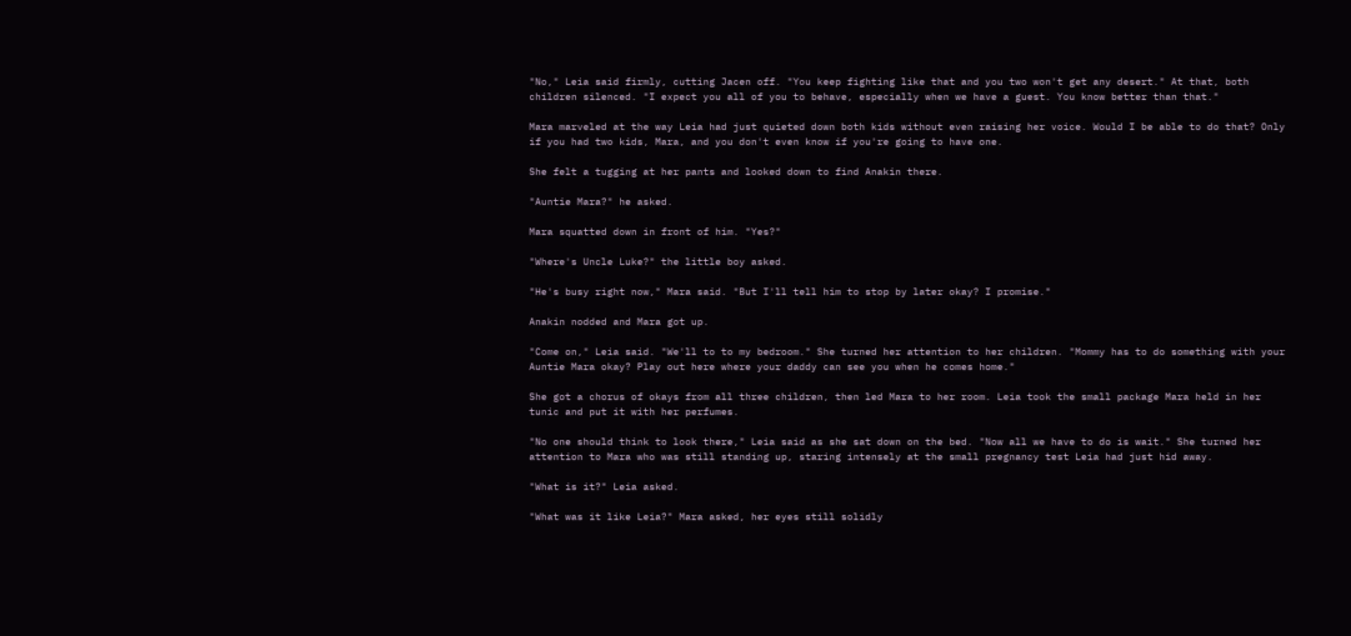"No," Leia said firmly, cutting Jacen off. "You keep fighting like that and you two won't get any desert." At that, both children silenced. "I expect you all of you to behave, especially when we have a guest. You know better than that."

Mara marveled at the way Leia had just quieted down both kids without even raising her voice. Would I be able to do that? Only if you had two kids, Mara, and you don't even know if you're going to have one.

She felt a tugging at her pants and looked down to find Anakin there.

"Auntie Mara?" he asked.

Mara squatted down in front of him. "Yes?"

"Where's Uncle Luke?" the little boy asked.

"He's busy right now," Mara said. "But I'll tell him to stop by later okay? I promise."

Anakin nodded and Mara got up.

"Come on," Leia said. "We'll to to my bedroom." She turned her attention to her children. "Mommy has to do something with your Auntie Mara okay? Play out here where your daddy can see you when he comes home."

She got a chorus of okays from all three children, then led Mara to her room. Leia took the small package Mara held in her tunic and put it with her perfumes.

"No one should think to look there," Leia said as she sat down on the bed. "Now all we have to do is wait." She turned her attention to Mara who was still standing up, staring intensely at the small pregnancy test Leia had just hid away.

"What is it?" Leia asked.

"What was it like Leia?" Mara asked, her eyes still solidly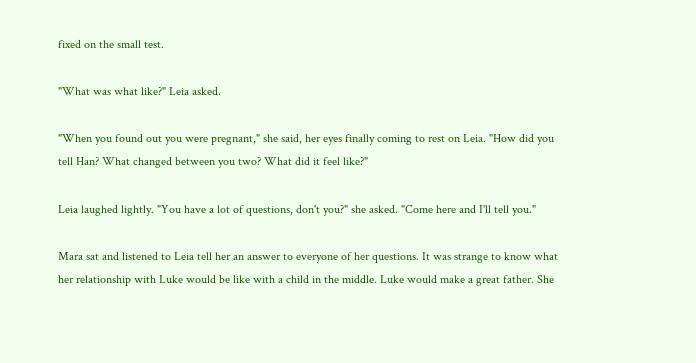fixed on the small test.

"What was what like?" Leia asked.

"When you found out you were pregnant," she said, her eyes finally coming to rest on Leia. "How did you tell Han? What changed between you two? What did it feel like?"

Leia laughed lightly. "You have a lot of questions, don't you?" she asked. "Come here and I'll tell you."

Mara sat and listened to Leia tell her an answer to everyone of her questions. It was strange to know what her relationship with Luke would be like with a child in the middle. Luke would make a great father. She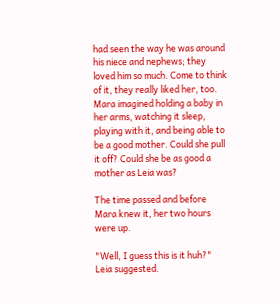had seen the way he was around his niece and nephews; they loved him so much. Come to think of it, they really liked her, too. Mara imagined holding a baby in her arms, watching it sleep, playing with it, and being able to be a good mother. Could she pull it off? Could she be as good a mother as Leia was?

The time passed and before Mara knew it, her two hours were up.

"Well, I guess this is it huh?" Leia suggested.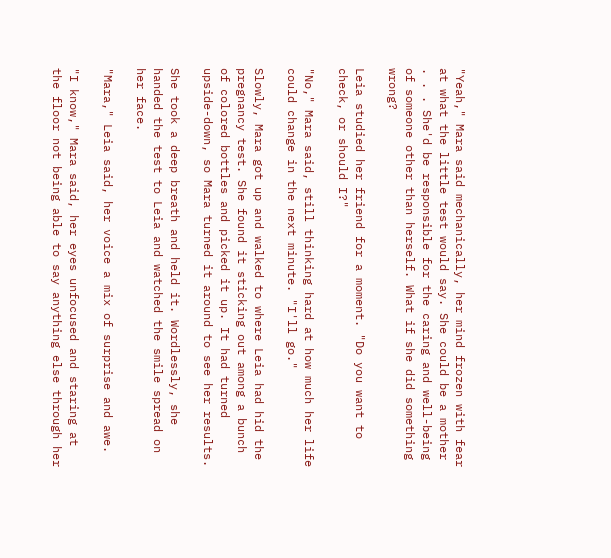"Yeah," Mara said mechanically, her mind frozen with fear at what the little test would say. She could be a mother . . . She'd be responsible for the caring and well-being of someone other than herself. What if she did something wrong?

Leia studied her friend for a moment. "Do you want to check, or should I?"

"No," Mara said, still thinking hard at how much her life could change in the next minute. "I'll go."

Slowly, Mara got up and walked to where Leia had hid the pregnancy test. She found it sticking out among a bunch of colored bottles and picked it up. It had turned upside-down, so Mara turned it around to see her results.

She took a deep breath and held it. Wordlessly, she handed the test to Leia and watched the smile spread on her face.

"Mara," Leia said, her voice a mix of surprise and awe.

"I know," Mara said, her eyes unfocused and staring at the floor not being able to say anything else through her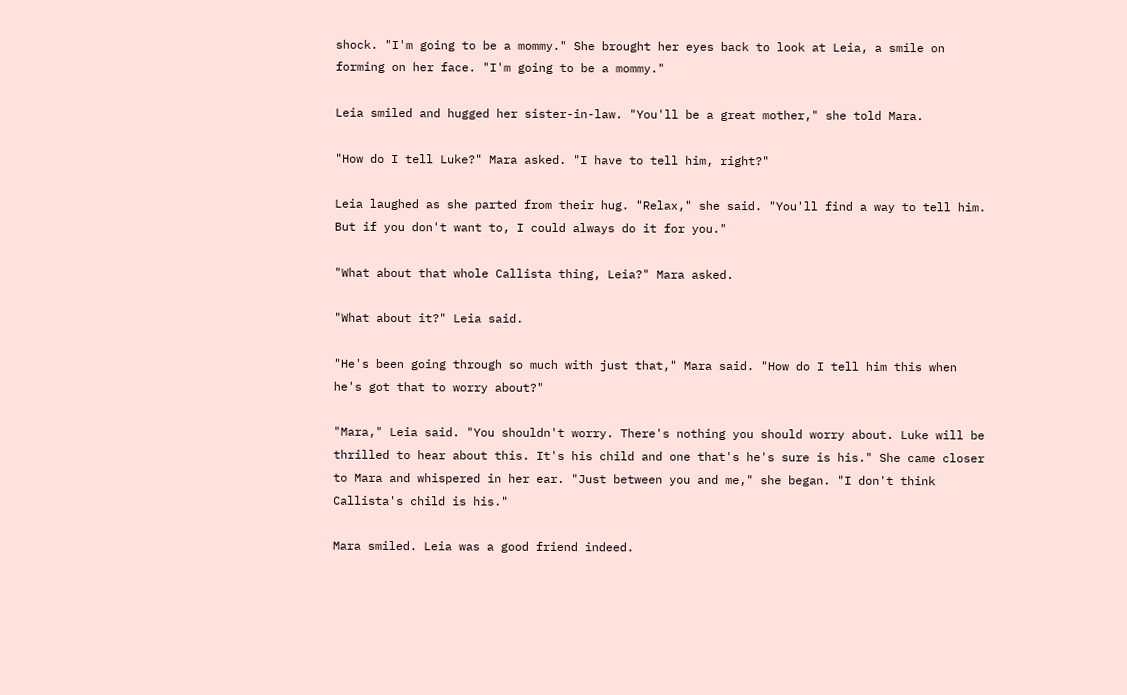shock. "I'm going to be a mommy." She brought her eyes back to look at Leia, a smile on forming on her face. "I'm going to be a mommy."

Leia smiled and hugged her sister-in-law. "You'll be a great mother," she told Mara.

"How do I tell Luke?" Mara asked. "I have to tell him, right?"

Leia laughed as she parted from their hug. "Relax," she said. "You'll find a way to tell him. But if you don't want to, I could always do it for you."

"What about that whole Callista thing, Leia?" Mara asked.

"What about it?" Leia said.

"He's been going through so much with just that," Mara said. "How do I tell him this when he's got that to worry about?"

"Mara," Leia said. "You shouldn't worry. There's nothing you should worry about. Luke will be thrilled to hear about this. It's his child and one that's he's sure is his." She came closer to Mara and whispered in her ear. "Just between you and me," she began. "I don't think Callista's child is his."

Mara smiled. Leia was a good friend indeed.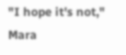"I hope it's not," Mara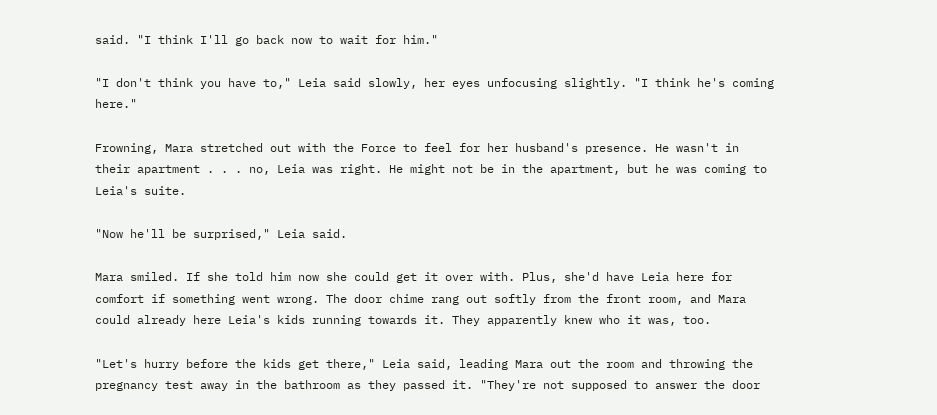said. "I think I'll go back now to wait for him."

"I don't think you have to," Leia said slowly, her eyes unfocusing slightly. "I think he's coming here."

Frowning, Mara stretched out with the Force to feel for her husband's presence. He wasn't in their apartment . . . no, Leia was right. He might not be in the apartment, but he was coming to Leia's suite.

"Now he'll be surprised," Leia said.

Mara smiled. If she told him now she could get it over with. Plus, she'd have Leia here for comfort if something went wrong. The door chime rang out softly from the front room, and Mara could already here Leia's kids running towards it. They apparently knew who it was, too.

"Let's hurry before the kids get there," Leia said, leading Mara out the room and throwing the pregnancy test away in the bathroom as they passed it. "They're not supposed to answer the door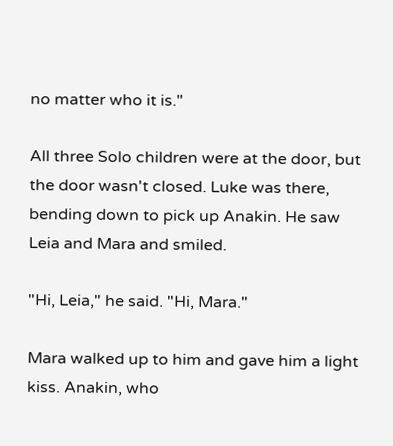no matter who it is."

All three Solo children were at the door, but the door wasn't closed. Luke was there, bending down to pick up Anakin. He saw Leia and Mara and smiled.

"Hi, Leia," he said. "Hi, Mara."

Mara walked up to him and gave him a light kiss. Anakin, who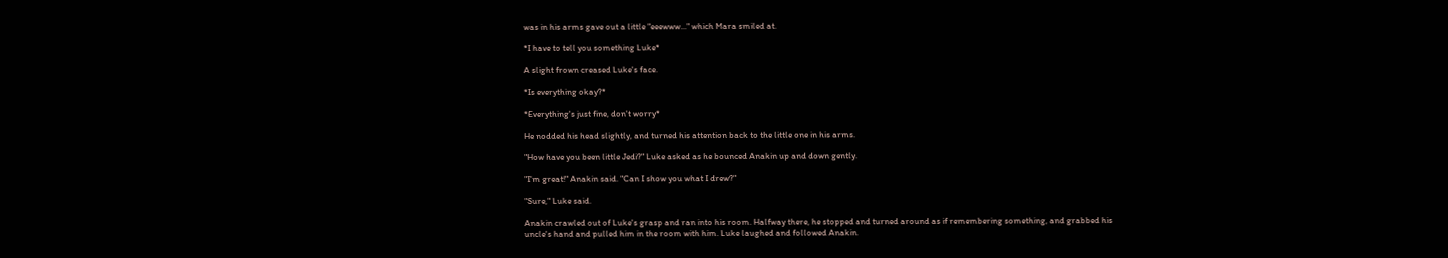was in his arms gave out a little "eeewww..." which Mara smiled at.

*I have to tell you something Luke*

A slight frown creased Luke's face.

*Is everything okay?*

*Everything's just fine, don't worry*

He nodded his head slightly, and turned his attention back to the little one in his arms.

"How have you been little Jedi?" Luke asked as he bounced Anakin up and down gently.

"I'm great!" Anakin said. "Can I show you what I drew?"

"Sure," Luke said.

Anakin crawled out of Luke's grasp and ran into his room. Halfway there, he stopped and turned around as if remembering something, and grabbed his uncle's hand and pulled him in the room with him. Luke laughed and followed Anakin.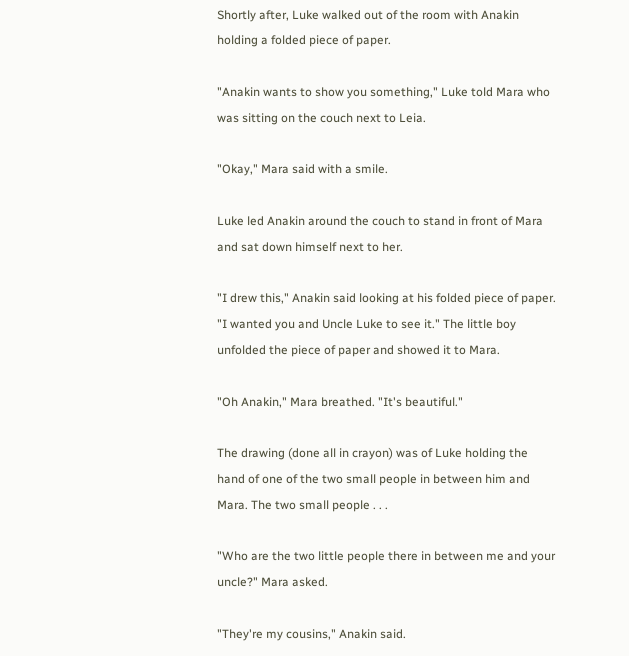Shortly after, Luke walked out of the room with Anakin holding a folded piece of paper.

"Anakin wants to show you something," Luke told Mara who was sitting on the couch next to Leia.

"Okay," Mara said with a smile.

Luke led Anakin around the couch to stand in front of Mara and sat down himself next to her.

"I drew this," Anakin said looking at his folded piece of paper. "I wanted you and Uncle Luke to see it." The little boy unfolded the piece of paper and showed it to Mara.

"Oh Anakin," Mara breathed. "It's beautiful."

The drawing (done all in crayon) was of Luke holding the hand of one of the two small people in between him and Mara. The two small people . . .

"Who are the two little people there in between me and your uncle?" Mara asked.

"They're my cousins," Anakin said.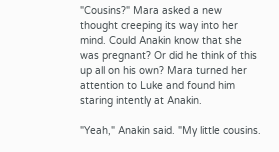"Cousins?" Mara asked a new thought creeping its way into her mind. Could Anakin know that she was pregnant? Or did he think of this up all on his own? Mara turned her attention to Luke and found him staring intently at Anakin.

"Yeah," Anakin said. "My little cousins.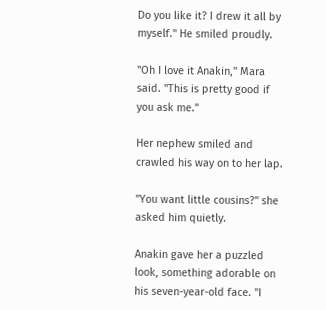Do you like it? I drew it all by myself." He smiled proudly.

"Oh I love it Anakin," Mara said. "This is pretty good if you ask me."

Her nephew smiled and crawled his way on to her lap.

"You want little cousins?" she asked him quietly.

Anakin gave her a puzzled look, something adorable on his seven-year-old face. "I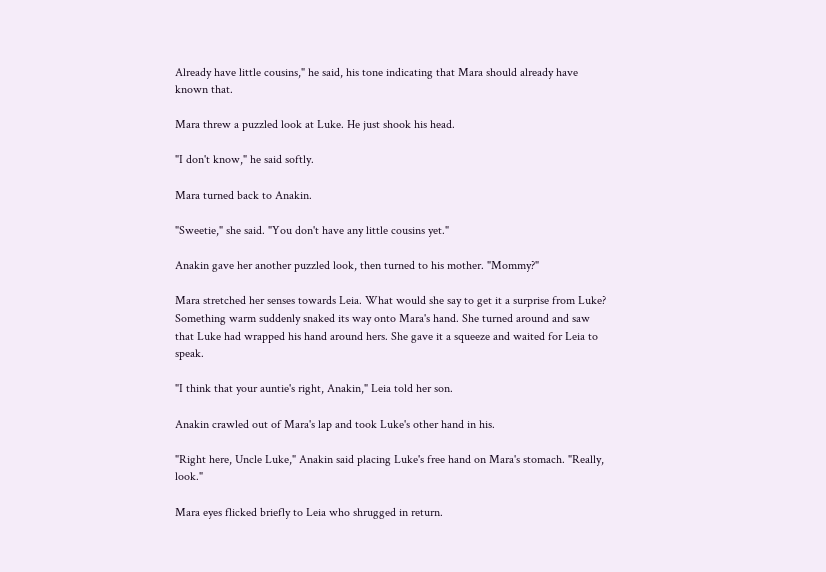Already have little cousins," he said, his tone indicating that Mara should already have known that.

Mara threw a puzzled look at Luke. He just shook his head.

"I don't know," he said softly.

Mara turned back to Anakin.

"Sweetie," she said. "You don't have any little cousins yet."

Anakin gave her another puzzled look, then turned to his mother. "Mommy?"

Mara stretched her senses towards Leia. What would she say to get it a surprise from Luke? Something warm suddenly snaked its way onto Mara's hand. She turned around and saw that Luke had wrapped his hand around hers. She gave it a squeeze and waited for Leia to speak.

"I think that your auntie's right, Anakin," Leia told her son.

Anakin crawled out of Mara's lap and took Luke's other hand in his.

"Right here, Uncle Luke," Anakin said placing Luke's free hand on Mara's stomach. "Really, look."

Mara eyes flicked briefly to Leia who shrugged in return.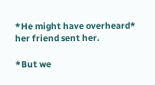*He might have overheard* her friend sent her.

*But we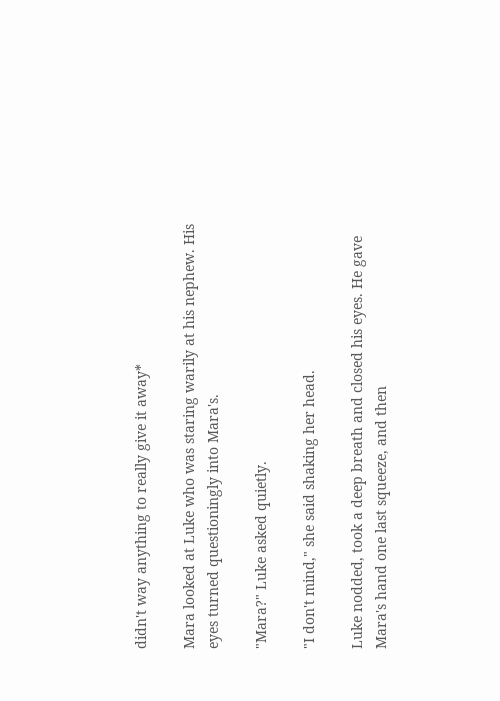didn't way anything to really give it away*

Mara looked at Luke who was staring warily at his nephew. His eyes turned questioningly into Mara's.

"Mara?" Luke asked quietly.

"I don't mind," she said shaking her head.

Luke nodded, took a deep breath and closed his eyes. He gave Mara's hand one last squeeze, and then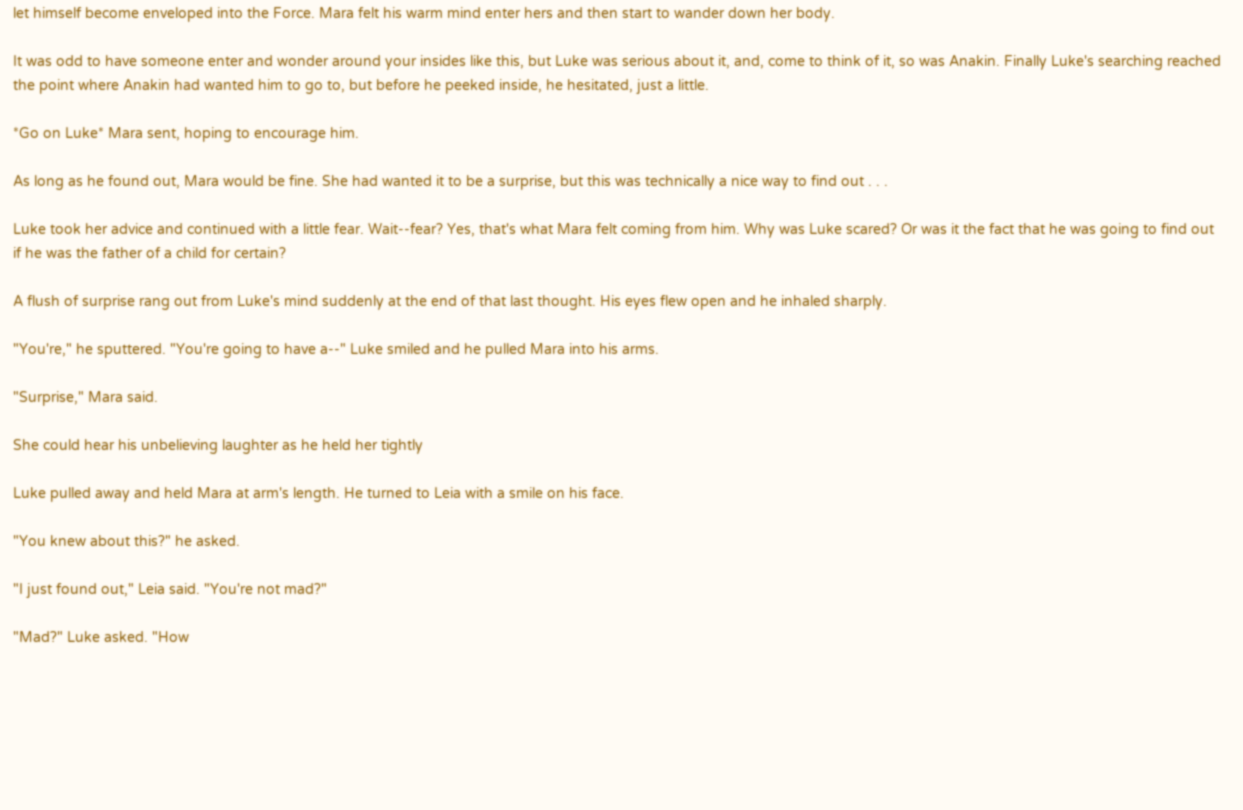let himself become enveloped into the Force. Mara felt his warm mind enter hers and then start to wander down her body.

It was odd to have someone enter and wonder around your insides like this, but Luke was serious about it, and, come to think of it, so was Anakin. Finally Luke's searching reached the point where Anakin had wanted him to go to, but before he peeked inside, he hesitated, just a little.

*Go on Luke* Mara sent, hoping to encourage him.

As long as he found out, Mara would be fine. She had wanted it to be a surprise, but this was technically a nice way to find out . . .

Luke took her advice and continued with a little fear. Wait--fear? Yes, that's what Mara felt coming from him. Why was Luke scared? Or was it the fact that he was going to find out if he was the father of a child for certain?

A flush of surprise rang out from Luke's mind suddenly at the end of that last thought. His eyes flew open and he inhaled sharply.

"You're," he sputtered. "You're going to have a--" Luke smiled and he pulled Mara into his arms.

"Surprise," Mara said.

She could hear his unbelieving laughter as he held her tightly

Luke pulled away and held Mara at arm's length. He turned to Leia with a smile on his face.

"You knew about this?" he asked.

"I just found out," Leia said. "You're not mad?"

"Mad?" Luke asked. "How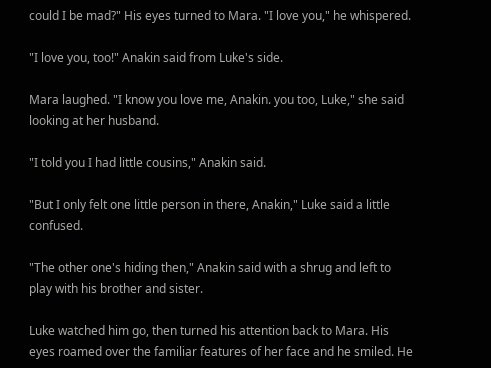could I be mad?" His eyes turned to Mara. "I love you," he whispered.

"I love you, too!" Anakin said from Luke's side.

Mara laughed. "I know you love me, Anakin. you too, Luke," she said looking at her husband.

"I told you I had little cousins," Anakin said.

"But I only felt one little person in there, Anakin," Luke said a little confused.

"The other one's hiding then," Anakin said with a shrug and left to play with his brother and sister.

Luke watched him go, then turned his attention back to Mara. His eyes roamed over the familiar features of her face and he smiled. He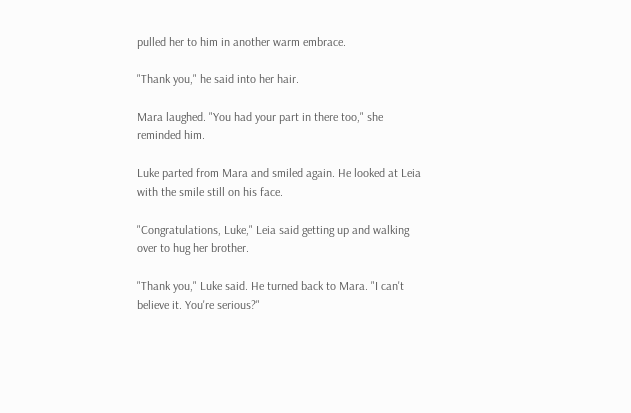pulled her to him in another warm embrace.

"Thank you," he said into her hair.

Mara laughed. "You had your part in there too," she reminded him.

Luke parted from Mara and smiled again. He looked at Leia with the smile still on his face.

"Congratulations, Luke," Leia said getting up and walking over to hug her brother.

"Thank you," Luke said. He turned back to Mara. "I can't believe it. You're serious?"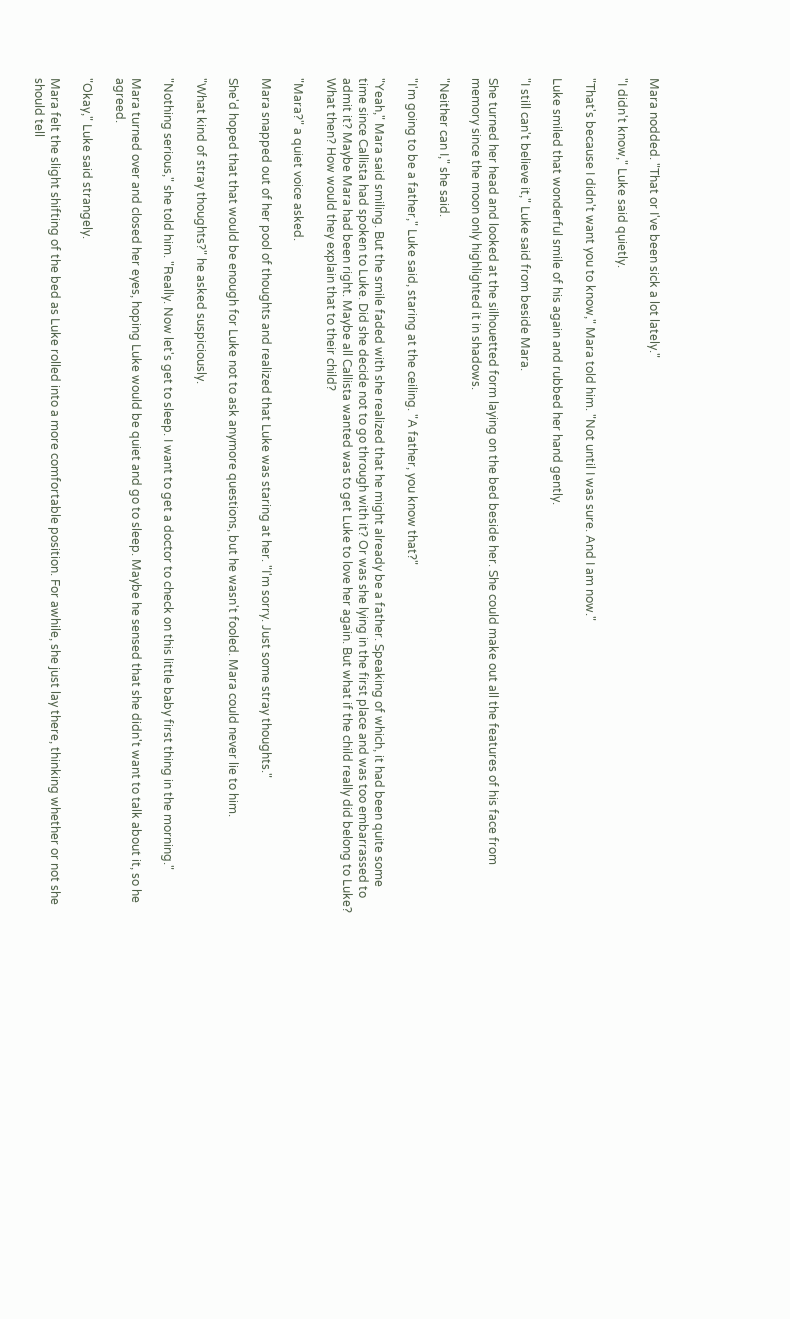Mara nodded. "That or I've been sick a lot lately."

"I didn't know," Luke said quietly.

"That's because I didn't want you to know," Mara told him. "Not until I was sure. And I am now."

Luke smiled that wonderful smile of his again and rubbed her hand gently.

"I still can't believe it," Luke said from beside Mara.

She turned her head and looked at the silhouetted form laying on the bed beside her. She could make out all the features of his face from memory since the moon only highlighted it in shadows.

"Neither can I," she said.

"I'm going to be a father," Luke said, staring at the ceiling. "A father, you know that?"

"Yeah," Mara said smiling. But the smile faded with she realized that he might already be a father. Speaking of which, it had been quite some time since Callista had spoken to Luke. Did she decide not to go through with it? Or was she lying in the first place and was too embarrassed to admit it? Maybe Mara had been right. Maybe all Callista wanted was to get Luke to love her again. But what if the child really did belong to Luke? What then? How would they explain that to their child?

"Mara?" a quiet voice asked.

Mara snapped out of her pool of thoughts and realized that Luke was staring at her. "I'm sorry. Just some stray thoughts."

She'd hoped that that would be enough for Luke not to ask anymore questions, but he wasn't fooled. Mara could never lie to him.

"What kind of stray thoughts?" he asked suspiciously.

"Nothing serious," she told him. "Really. Now let's get to sleep. I want to get a doctor to check on this little baby first thing in the morning."

Mara turned over and closed her eyes, hoping Luke would be quiet and go to sleep. Maybe he sensed that she didn't want to talk about it, so he agreed.

"Okay," Luke said strangely.

Mara felt the slight shifting of the bed as Luke rolled into a more comfortable position. For awhile, she just lay there, thinking whether or not she should tell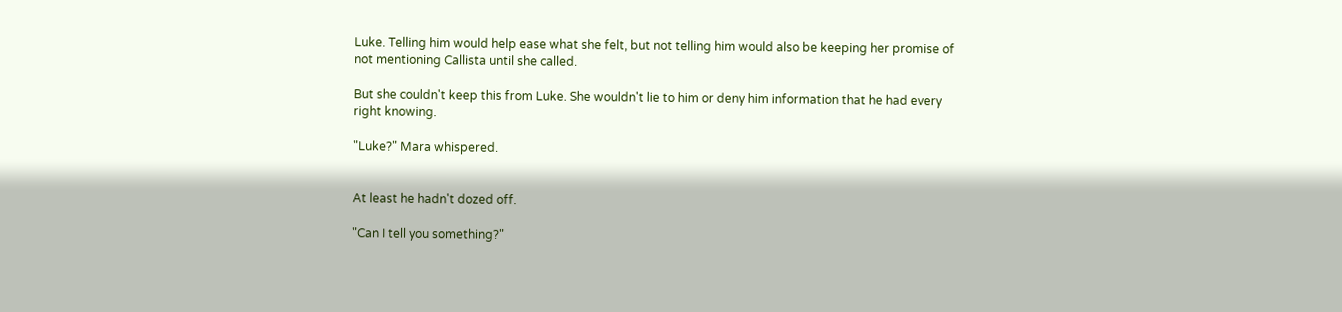Luke. Telling him would help ease what she felt, but not telling him would also be keeping her promise of not mentioning Callista until she called.

But she couldn't keep this from Luke. She wouldn't lie to him or deny him information that he had every right knowing.

"Luke?" Mara whispered.


At least he hadn't dozed off.

"Can I tell you something?"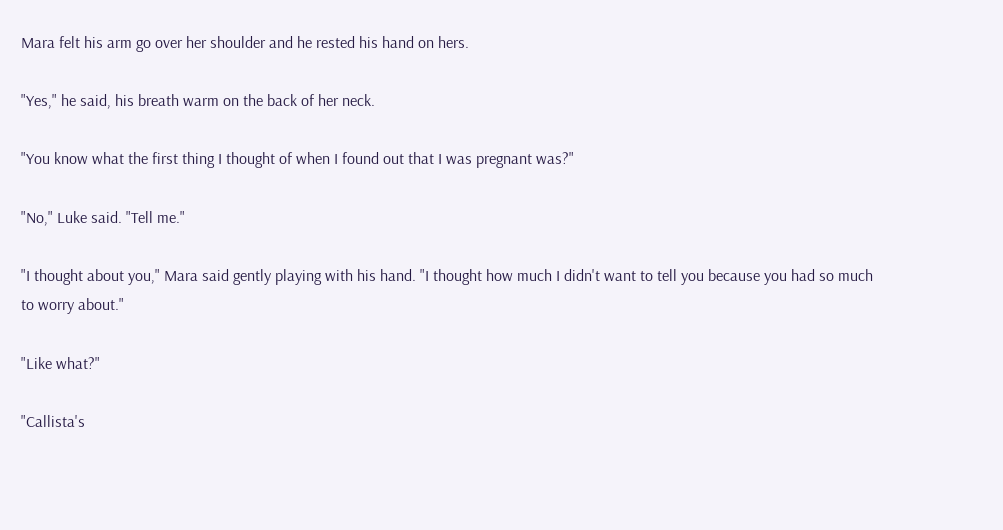Mara felt his arm go over her shoulder and he rested his hand on hers.

"Yes," he said, his breath warm on the back of her neck.

"You know what the first thing I thought of when I found out that I was pregnant was?"

"No," Luke said. "Tell me."

"I thought about you," Mara said gently playing with his hand. "I thought how much I didn't want to tell you because you had so much to worry about."

"Like what?"

"Callista's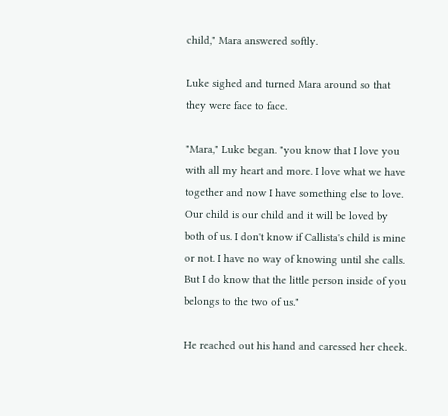child," Mara answered softly.

Luke sighed and turned Mara around so that they were face to face.

"Mara," Luke began. "you know that I love you with all my heart and more. I love what we have together and now I have something else to love. Our child is our child and it will be loved by both of us. I don't know if Callista's child is mine or not. I have no way of knowing until she calls. But I do know that the little person inside of you belongs to the two of us."

He reached out his hand and caressed her cheek.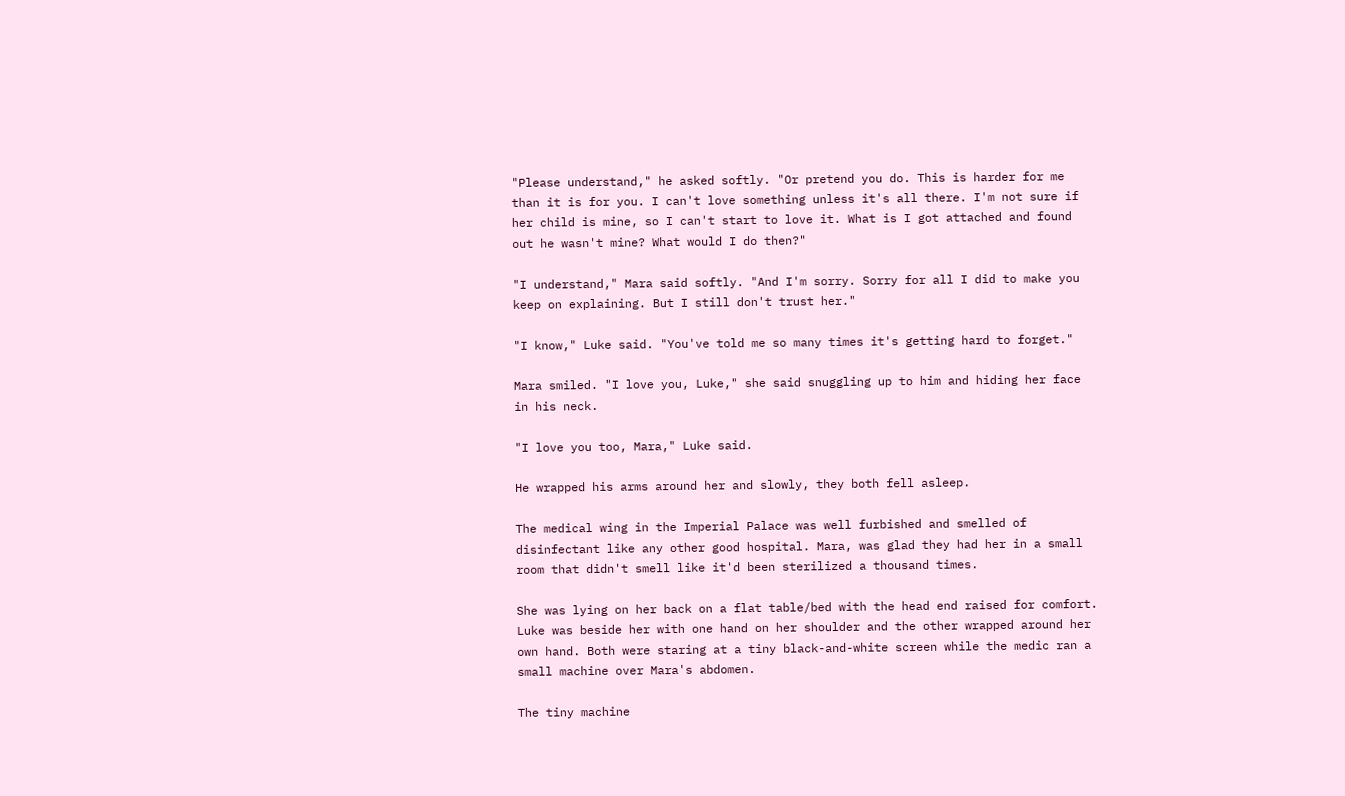"Please understand," he asked softly. "Or pretend you do. This is harder for me than it is for you. I can't love something unless it's all there. I'm not sure if her child is mine, so I can't start to love it. What is I got attached and found out he wasn't mine? What would I do then?"

"I understand," Mara said softly. "And I'm sorry. Sorry for all I did to make you keep on explaining. But I still don't trust her."

"I know," Luke said. "You've told me so many times it's getting hard to forget."

Mara smiled. "I love you, Luke," she said snuggling up to him and hiding her face in his neck.

"I love you too, Mara," Luke said.

He wrapped his arms around her and slowly, they both fell asleep.

The medical wing in the Imperial Palace was well furbished and smelled of disinfectant like any other good hospital. Mara, was glad they had her in a small room that didn't smell like it'd been sterilized a thousand times.

She was lying on her back on a flat table/bed with the head end raised for comfort. Luke was beside her with one hand on her shoulder and the other wrapped around her own hand. Both were staring at a tiny black-and-white screen while the medic ran a small machine over Mara's abdomen.

The tiny machine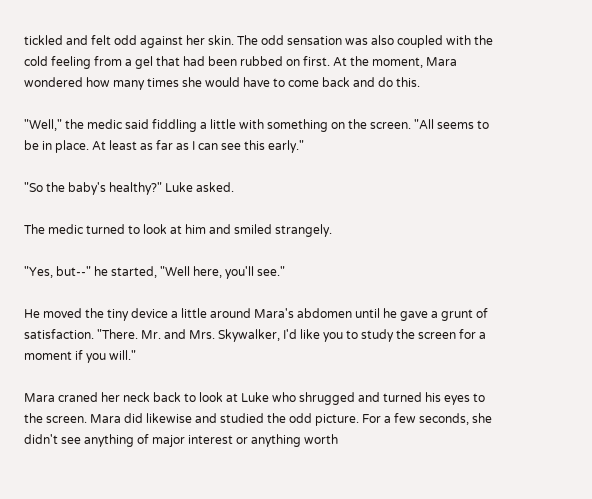tickled and felt odd against her skin. The odd sensation was also coupled with the cold feeling from a gel that had been rubbed on first. At the moment, Mara wondered how many times she would have to come back and do this.

"Well," the medic said fiddling a little with something on the screen. "All seems to be in place. At least as far as I can see this early."

"So the baby's healthy?" Luke asked.

The medic turned to look at him and smiled strangely.

"Yes, but--" he started, "Well here, you'll see."

He moved the tiny device a little around Mara's abdomen until he gave a grunt of satisfaction. "There. Mr. and Mrs. Skywalker, I'd like you to study the screen for a moment if you will."

Mara craned her neck back to look at Luke who shrugged and turned his eyes to the screen. Mara did likewise and studied the odd picture. For a few seconds, she didn't see anything of major interest or anything worth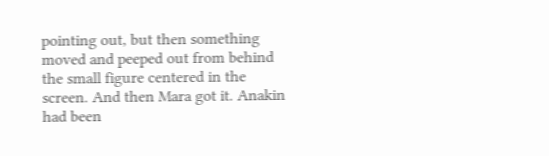pointing out, but then something moved and peeped out from behind the small figure centered in the screen. And then Mara got it. Anakin had been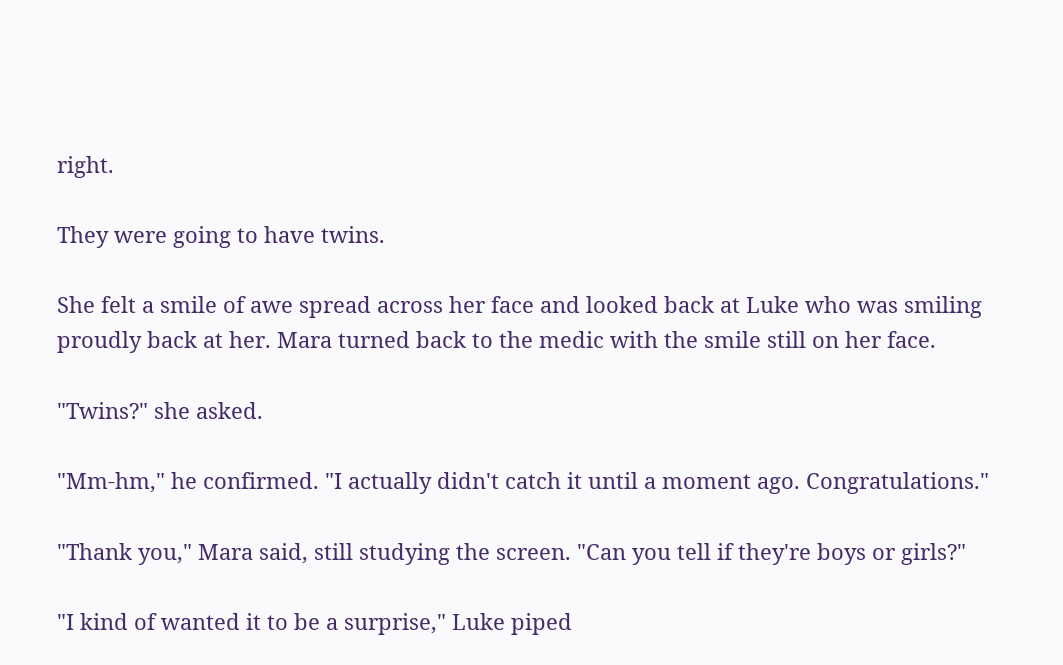right.

They were going to have twins.

She felt a smile of awe spread across her face and looked back at Luke who was smiling proudly back at her. Mara turned back to the medic with the smile still on her face.

"Twins?" she asked.

"Mm-hm," he confirmed. "I actually didn't catch it until a moment ago. Congratulations."

"Thank you," Mara said, still studying the screen. "Can you tell if they're boys or girls?"

"I kind of wanted it to be a surprise," Luke piped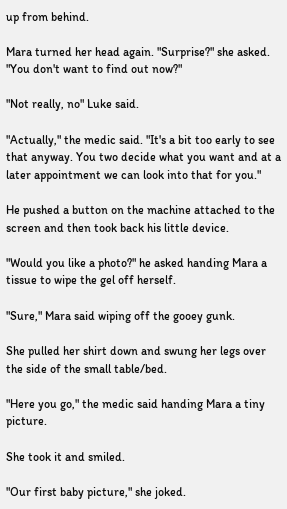up from behind.

Mara turned her head again. "Surprise?" she asked. "You don't want to find out now?"

"Not really, no" Luke said.

"Actually," the medic said. "It's a bit too early to see that anyway. You two decide what you want and at a later appointment we can look into that for you."

He pushed a button on the machine attached to the screen and then took back his little device.

"Would you like a photo?" he asked handing Mara a tissue to wipe the gel off herself.

"Sure," Mara said wiping off the gooey gunk.

She pulled her shirt down and swung her legs over the side of the small table/bed.

"Here you go," the medic said handing Mara a tiny picture.

She took it and smiled.

"Our first baby picture," she joked.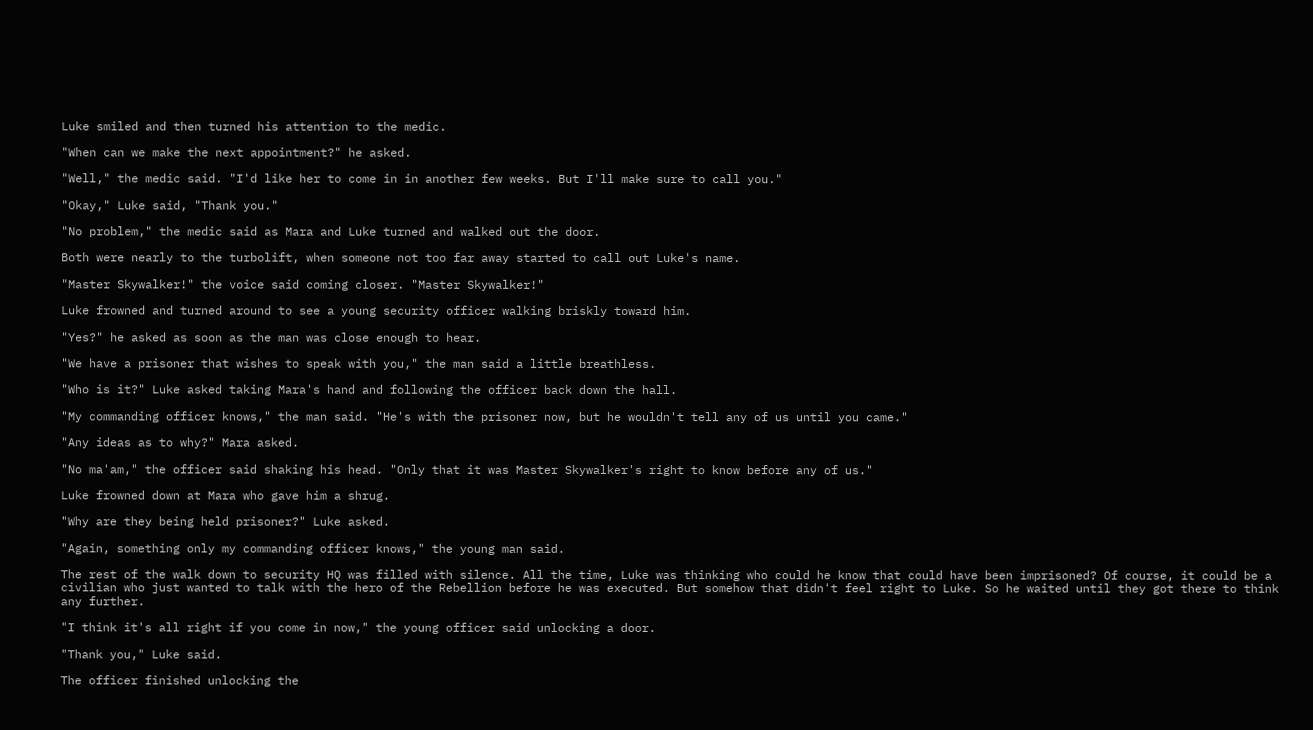Luke smiled and then turned his attention to the medic.

"When can we make the next appointment?" he asked.

"Well," the medic said. "I'd like her to come in in another few weeks. But I'll make sure to call you."

"Okay," Luke said, "Thank you."

"No problem," the medic said as Mara and Luke turned and walked out the door.

Both were nearly to the turbolift, when someone not too far away started to call out Luke's name.

"Master Skywalker!" the voice said coming closer. "Master Skywalker!"

Luke frowned and turned around to see a young security officer walking briskly toward him.

"Yes?" he asked as soon as the man was close enough to hear.

"We have a prisoner that wishes to speak with you," the man said a little breathless.

"Who is it?" Luke asked taking Mara's hand and following the officer back down the hall.

"My commanding officer knows," the man said. "He's with the prisoner now, but he wouldn't tell any of us until you came."

"Any ideas as to why?" Mara asked.

"No ma'am," the officer said shaking his head. "Only that it was Master Skywalker's right to know before any of us."

Luke frowned down at Mara who gave him a shrug.

"Why are they being held prisoner?" Luke asked.

"Again, something only my commanding officer knows," the young man said.

The rest of the walk down to security HQ was filled with silence. All the time, Luke was thinking who could he know that could have been imprisoned? Of course, it could be a civilian who just wanted to talk with the hero of the Rebellion before he was executed. But somehow that didn't feel right to Luke. So he waited until they got there to think any further.

"I think it's all right if you come in now," the young officer said unlocking a door.

"Thank you," Luke said.

The officer finished unlocking the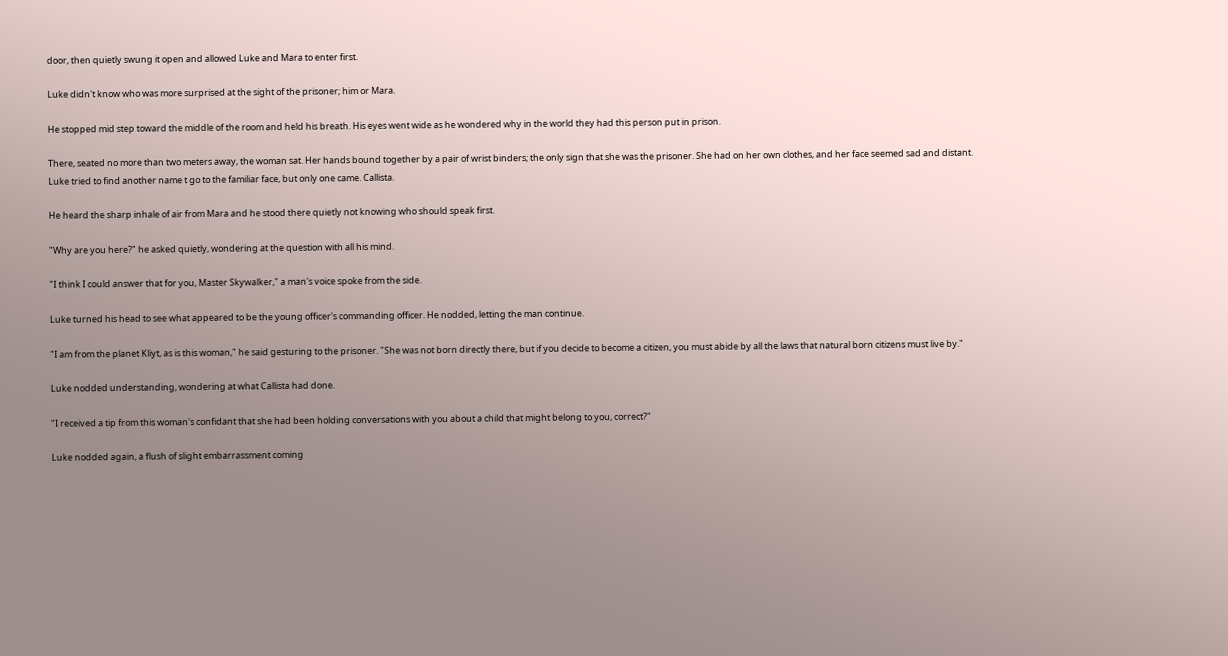door, then quietly swung it open and allowed Luke and Mara to enter first.

Luke didn't know who was more surprised at the sight of the prisoner; him or Mara.

He stopped mid step toward the middle of the room and held his breath. His eyes went wide as he wondered why in the world they had this person put in prison.

There, seated no more than two meters away, the woman sat. Her hands bound together by a pair of wrist binders; the only sign that she was the prisoner. She had on her own clothes, and her face seemed sad and distant. Luke tried to find another name t go to the familiar face, but only one came. Callista.

He heard the sharp inhale of air from Mara and he stood there quietly not knowing who should speak first.

"Why are you here?" he asked quietly, wondering at the question with all his mind.

"I think I could answer that for you, Master Skywalker," a man's voice spoke from the side.

Luke turned his head to see what appeared to be the young officer's commanding officer. He nodded, letting the man continue.

"I am from the planet Kliyt, as is this woman," he said gesturing to the prisoner. "She was not born directly there, but if you decide to become a citizen, you must abide by all the laws that natural born citizens must live by."

Luke nodded understanding, wondering at what Callista had done.

"I received a tip from this woman's confidant that she had been holding conversations with you about a child that might belong to you, correct?"

Luke nodded again, a flush of slight embarrassment coming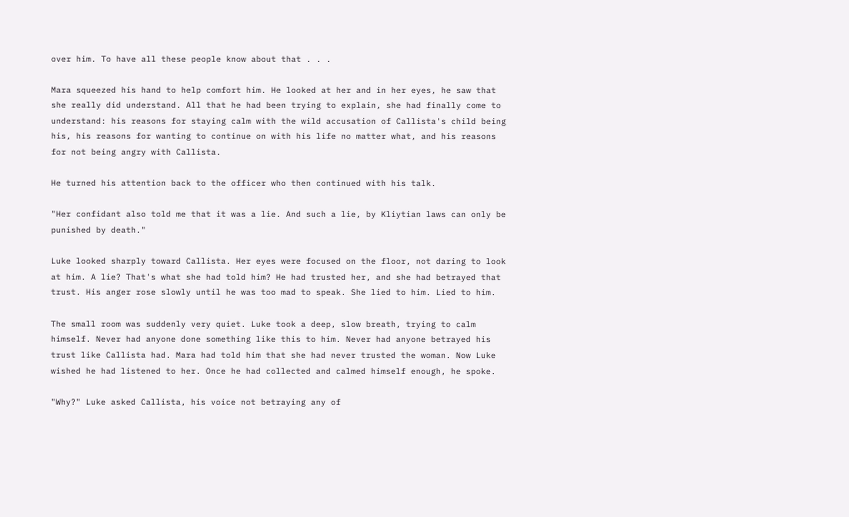over him. To have all these people know about that . . .

Mara squeezed his hand to help comfort him. He looked at her and in her eyes, he saw that she really did understand. All that he had been trying to explain, she had finally come to understand: his reasons for staying calm with the wild accusation of Callista's child being his, his reasons for wanting to continue on with his life no matter what, and his reasons for not being angry with Callista.

He turned his attention back to the officer who then continued with his talk.

"Her confidant also told me that it was a lie. And such a lie, by Kliytian laws can only be punished by death."

Luke looked sharply toward Callista. Her eyes were focused on the floor, not daring to look at him. A lie? That's what she had told him? He had trusted her, and she had betrayed that trust. His anger rose slowly until he was too mad to speak. She lied to him. Lied to him.

The small room was suddenly very quiet. Luke took a deep, slow breath, trying to calm himself. Never had anyone done something like this to him. Never had anyone betrayed his trust like Callista had. Mara had told him that she had never trusted the woman. Now Luke wished he had listened to her. Once he had collected and calmed himself enough, he spoke.

"Why?" Luke asked Callista, his voice not betraying any of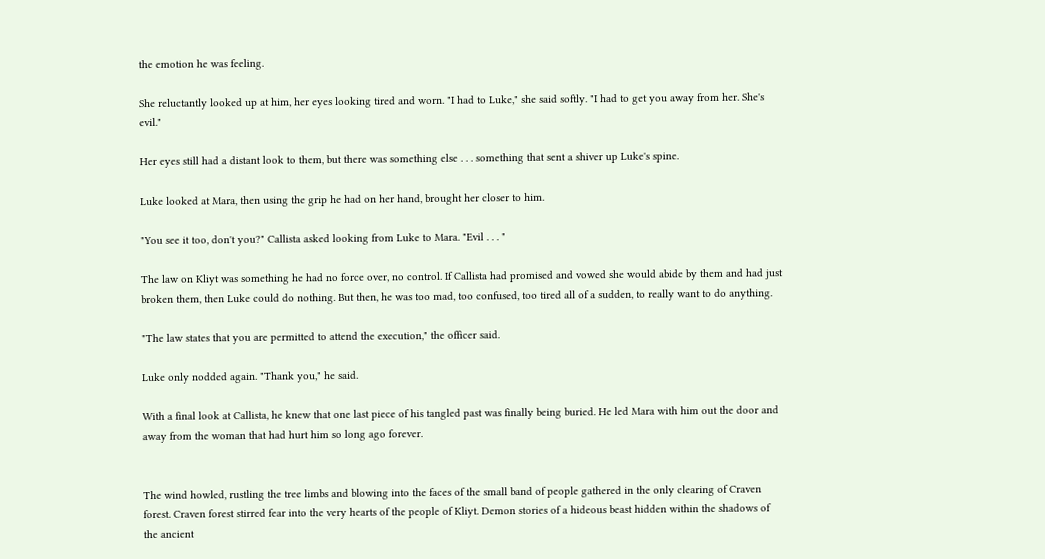the emotion he was feeling.

She reluctantly looked up at him, her eyes looking tired and worn. "I had to Luke," she said softly. "I had to get you away from her. She's evil."

Her eyes still had a distant look to them, but there was something else . . . something that sent a shiver up Luke's spine.

Luke looked at Mara, then using the grip he had on her hand, brought her closer to him.

"You see it too, don't you?" Callista asked looking from Luke to Mara. "Evil . . . "

The law on Kliyt was something he had no force over, no control. If Callista had promised and vowed she would abide by them and had just broken them, then Luke could do nothing. But then, he was too mad, too confused, too tired all of a sudden, to really want to do anything.

"The law states that you are permitted to attend the execution," the officer said.

Luke only nodded again. "Thank you," he said.

With a final look at Callista, he knew that one last piece of his tangled past was finally being buried. He led Mara with him out the door and away from the woman that had hurt him so long ago forever.


The wind howled, rustling the tree limbs and blowing into the faces of the small band of people gathered in the only clearing of Craven forest. Craven forest stirred fear into the very hearts of the people of Kliyt. Demon stories of a hideous beast hidden within the shadows of the ancient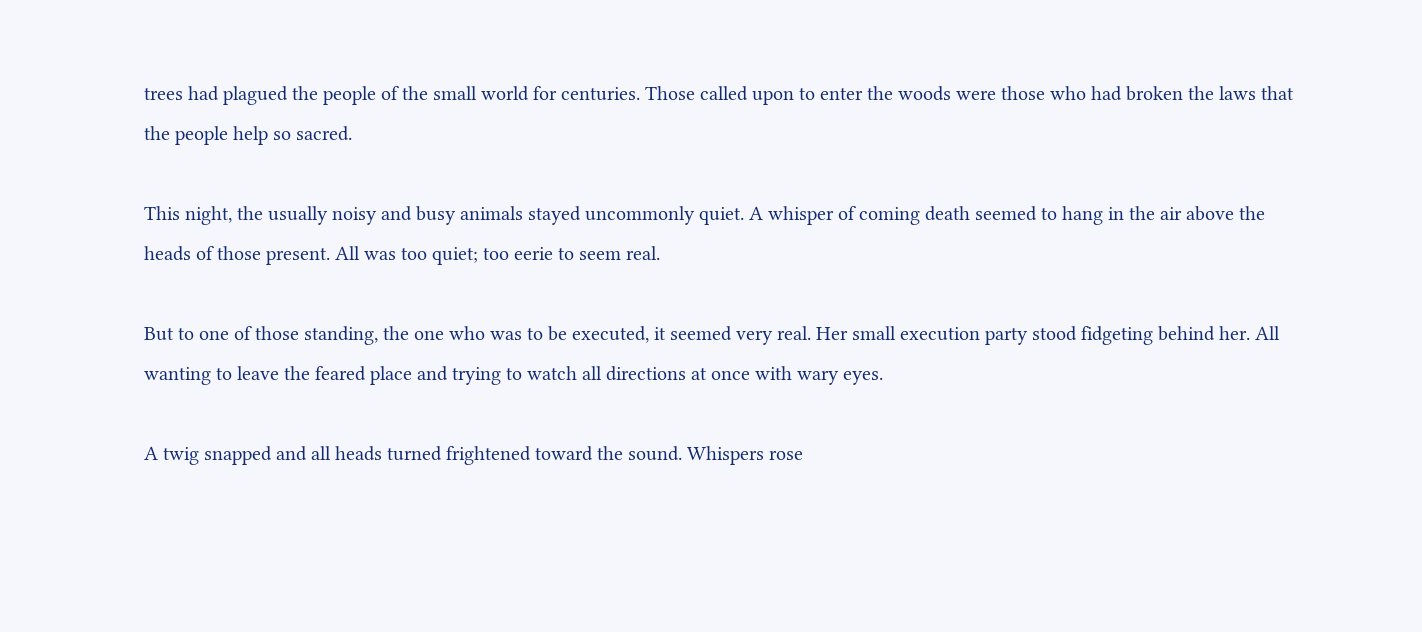trees had plagued the people of the small world for centuries. Those called upon to enter the woods were those who had broken the laws that the people help so sacred.

This night, the usually noisy and busy animals stayed uncommonly quiet. A whisper of coming death seemed to hang in the air above the heads of those present. All was too quiet; too eerie to seem real.

But to one of those standing, the one who was to be executed, it seemed very real. Her small execution party stood fidgeting behind her. All wanting to leave the feared place and trying to watch all directions at once with wary eyes.

A twig snapped and all heads turned frightened toward the sound. Whispers rose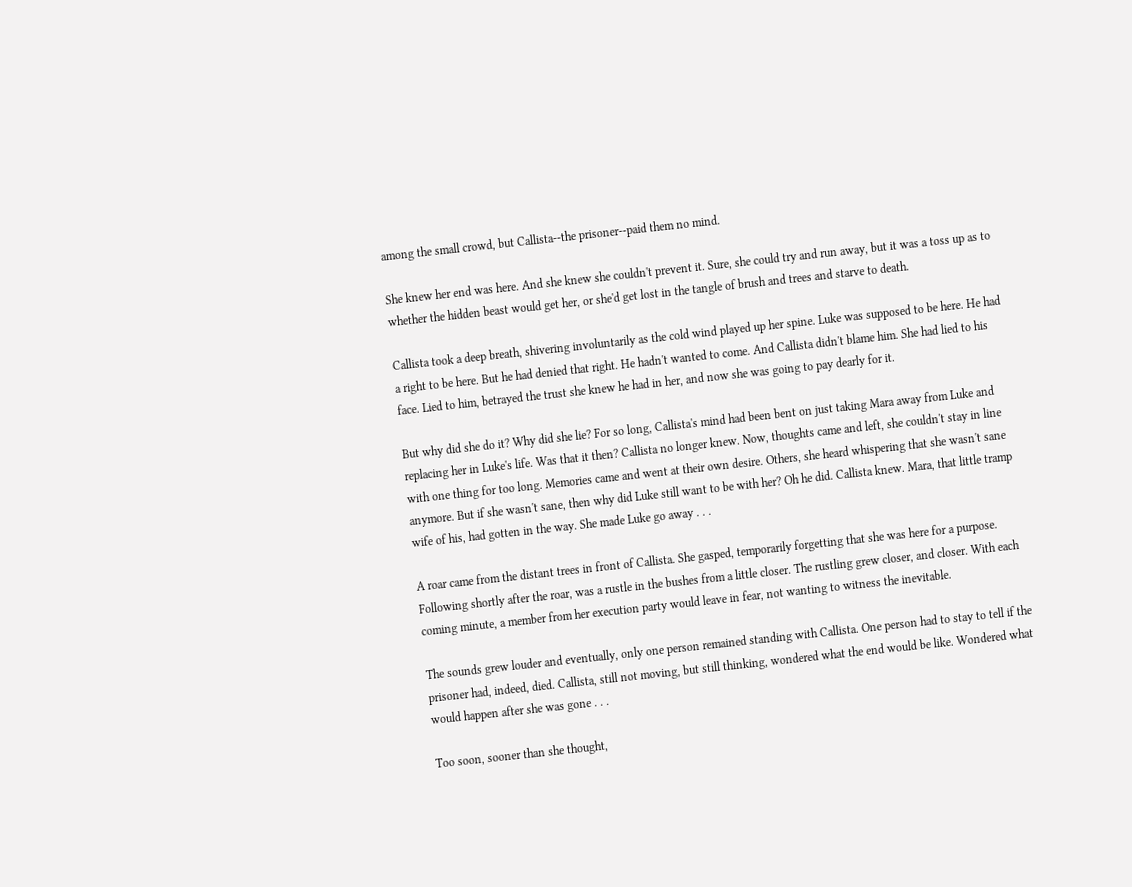among the small crowd, but Callista--the prisoner--paid them no mind.

She knew her end was here. And she knew she couldn't prevent it. Sure, she could try and run away, but it was a toss up as to whether the hidden beast would get her, or she'd get lost in the tangle of brush and trees and starve to death.

Callista took a deep breath, shivering involuntarily as the cold wind played up her spine. Luke was supposed to be here. He had a right to be here. But he had denied that right. He hadn't wanted to come. And Callista didn't blame him. She had lied to his face. Lied to him, betrayed the trust she knew he had in her, and now she was going to pay dearly for it.

But why did she do it? Why did she lie? For so long, Callista's mind had been bent on just taking Mara away from Luke and replacing her in Luke's life. Was that it then? Callista no longer knew. Now, thoughts came and left, she couldn't stay in line with one thing for too long. Memories came and went at their own desire. Others, she heard whispering that she wasn't sane anymore. But if she wasn't sane, then why did Luke still want to be with her? Oh he did. Callista knew. Mara, that little tramp wife of his, had gotten in the way. She made Luke go away . . .

A roar came from the distant trees in front of Callista. She gasped, temporarily forgetting that she was here for a purpose. Following shortly after the roar, was a rustle in the bushes from a little closer. The rustling grew closer, and closer. With each coming minute, a member from her execution party would leave in fear, not wanting to witness the inevitable.

The sounds grew louder and eventually, only one person remained standing with Callista. One person had to stay to tell if the prisoner had, indeed, died. Callista, still not moving, but still thinking, wondered what the end would be like. Wondered what would happen after she was gone . . .

Too soon, sooner than she thought,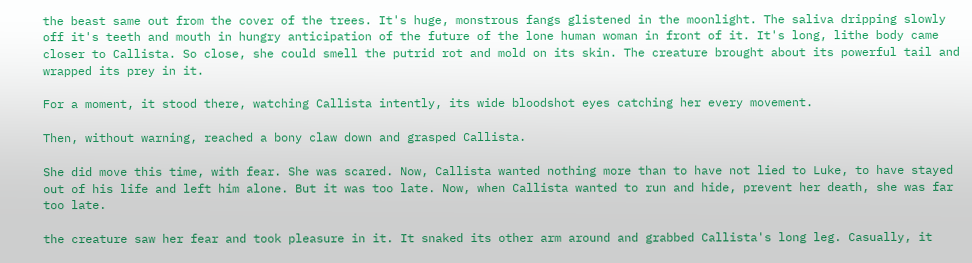the beast same out from the cover of the trees. It's huge, monstrous fangs glistened in the moonlight. The saliva dripping slowly off it's teeth and mouth in hungry anticipation of the future of the lone human woman in front of it. It's long, lithe body came closer to Callista. So close, she could smell the putrid rot and mold on its skin. The creature brought about its powerful tail and wrapped its prey in it.

For a moment, it stood there, watching Callista intently, its wide bloodshot eyes catching her every movement.

Then, without warning, reached a bony claw down and grasped Callista.

She did move this time, with fear. She was scared. Now, Callista wanted nothing more than to have not lied to Luke, to have stayed out of his life and left him alone. But it was too late. Now, when Callista wanted to run and hide, prevent her death, she was far too late.

the creature saw her fear and took pleasure in it. It snaked its other arm around and grabbed Callista's long leg. Casually, it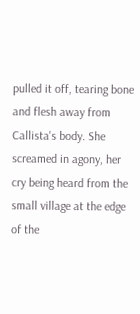pulled it off, tearing bone and flesh away from Callista's body. She screamed in agony, her cry being heard from the small village at the edge of the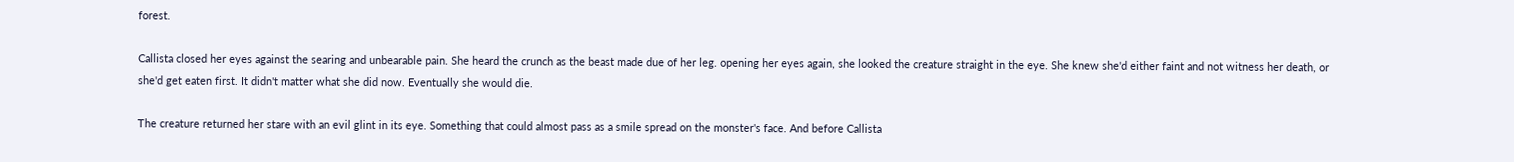forest.

Callista closed her eyes against the searing and unbearable pain. She heard the crunch as the beast made due of her leg. opening her eyes again, she looked the creature straight in the eye. She knew she'd either faint and not witness her death, or she'd get eaten first. It didn't matter what she did now. Eventually she would die.

The creature returned her stare with an evil glint in its eye. Something that could almost pass as a smile spread on the monster's face. And before Callista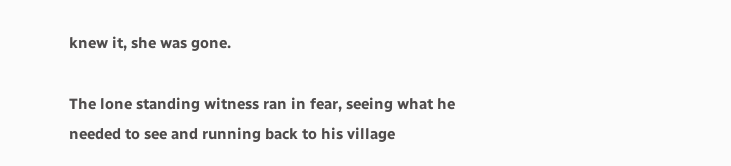knew it, she was gone.

The lone standing witness ran in fear, seeing what he needed to see and running back to his village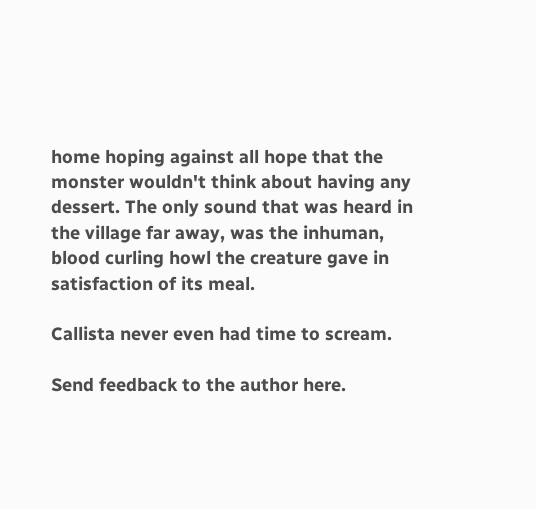home hoping against all hope that the monster wouldn't think about having any dessert. The only sound that was heard in the village far away, was the inhuman, blood curling howl the creature gave in satisfaction of its meal.

Callista never even had time to scream.

Send feedback to the author here.